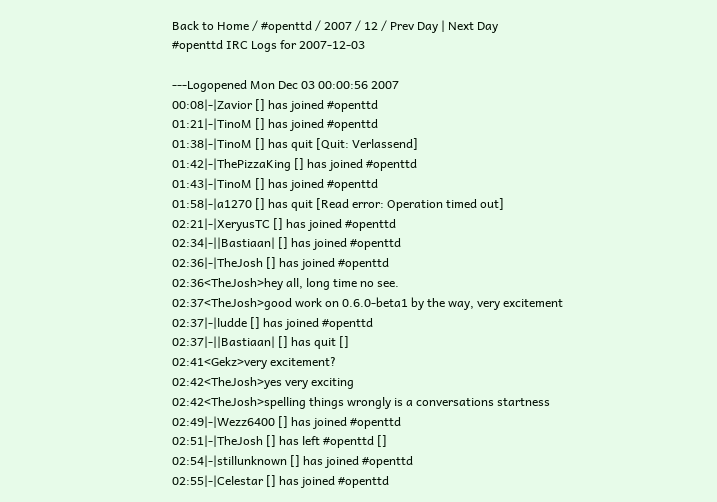Back to Home / #openttd / 2007 / 12 / Prev Day | Next Day
#openttd IRC Logs for 2007-12-03

---Logopened Mon Dec 03 00:00:56 2007
00:08|-|Zavior [] has joined #openttd
01:21|-|TinoM [] has joined #openttd
01:38|-|TinoM [] has quit [Quit: Verlassend]
01:42|-|ThePizzaKing [] has joined #openttd
01:43|-|TinoM [] has joined #openttd
01:58|-|a1270 [] has quit [Read error: Operation timed out]
02:21|-|XeryusTC [] has joined #openttd
02:34|-||Bastiaan| [] has joined #openttd
02:36|-|TheJosh [] has joined #openttd
02:36<TheJosh>hey all, long time no see.
02:37<TheJosh>good work on 0.6.0-beta1 by the way, very excitement
02:37|-|ludde [] has joined #openttd
02:37|-||Bastiaan| [] has quit []
02:41<Gekz>very excitement?
02:42<TheJosh>yes very exciting
02:42<TheJosh>spelling things wrongly is a conversations startness
02:49|-|Wezz6400 [] has joined #openttd
02:51|-|TheJosh [] has left #openttd []
02:54|-|stillunknown [] has joined #openttd
02:55|-|Celestar [] has joined #openttd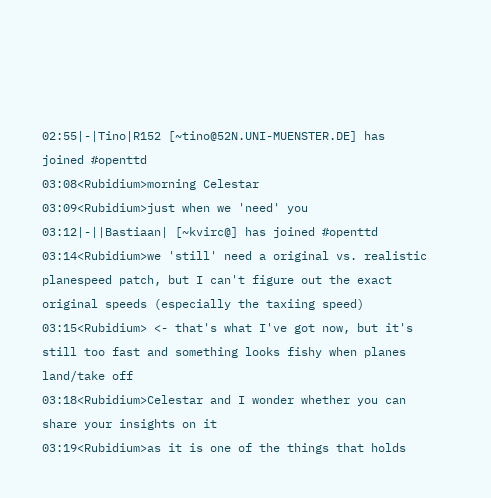02:55|-|Tino|R152 [~tino@52N.UNI-MUENSTER.DE] has joined #openttd
03:08<Rubidium>morning Celestar
03:09<Rubidium>just when we 'need' you
03:12|-||Bastiaan| [~kvirc@] has joined #openttd
03:14<Rubidium>we 'still' need a original vs. realistic planespeed patch, but I can't figure out the exact original speeds (especially the taxiing speed)
03:15<Rubidium> <- that's what I've got now, but it's still too fast and something looks fishy when planes land/take off
03:18<Rubidium>Celestar and I wonder whether you can share your insights on it
03:19<Rubidium>as it is one of the things that holds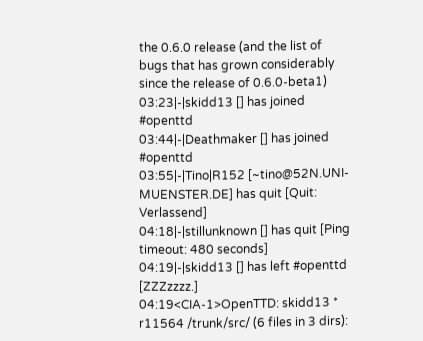the 0.6.0 release (and the list of bugs that has grown considerably since the release of 0.6.0-beta1)
03:23|-|skidd13 [] has joined #openttd
03:44|-|Deathmaker [] has joined #openttd
03:55|-|Tino|R152 [~tino@52N.UNI-MUENSTER.DE] has quit [Quit: Verlassend]
04:18|-|stillunknown [] has quit [Ping timeout: 480 seconds]
04:19|-|skidd13 [] has left #openttd [ZZZzzzz.]
04:19<CIA-1>OpenTTD: skidd13 * r11564 /trunk/src/ (6 files in 3 dirs):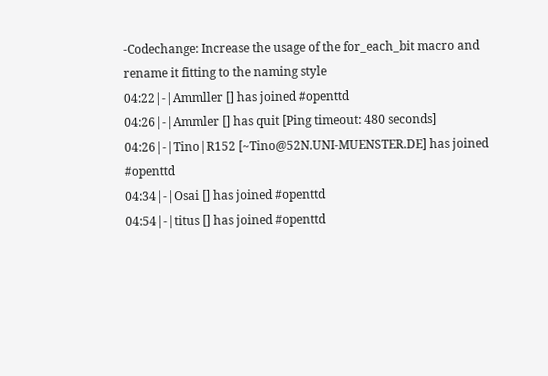-Codechange: Increase the usage of the for_each_bit macro and rename it fitting to the naming style
04:22|-|Ammller [] has joined #openttd
04:26|-|Ammler [] has quit [Ping timeout: 480 seconds]
04:26|-|Tino|R152 [~Tino@52N.UNI-MUENSTER.DE] has joined #openttd
04:34|-|Osai [] has joined #openttd
04:54|-|titus [] has joined #openttd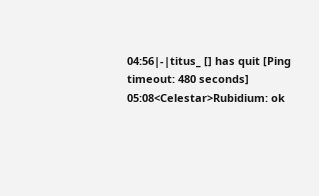04:56|-|titus_ [] has quit [Ping timeout: 480 seconds]
05:08<Celestar>Rubidium: ok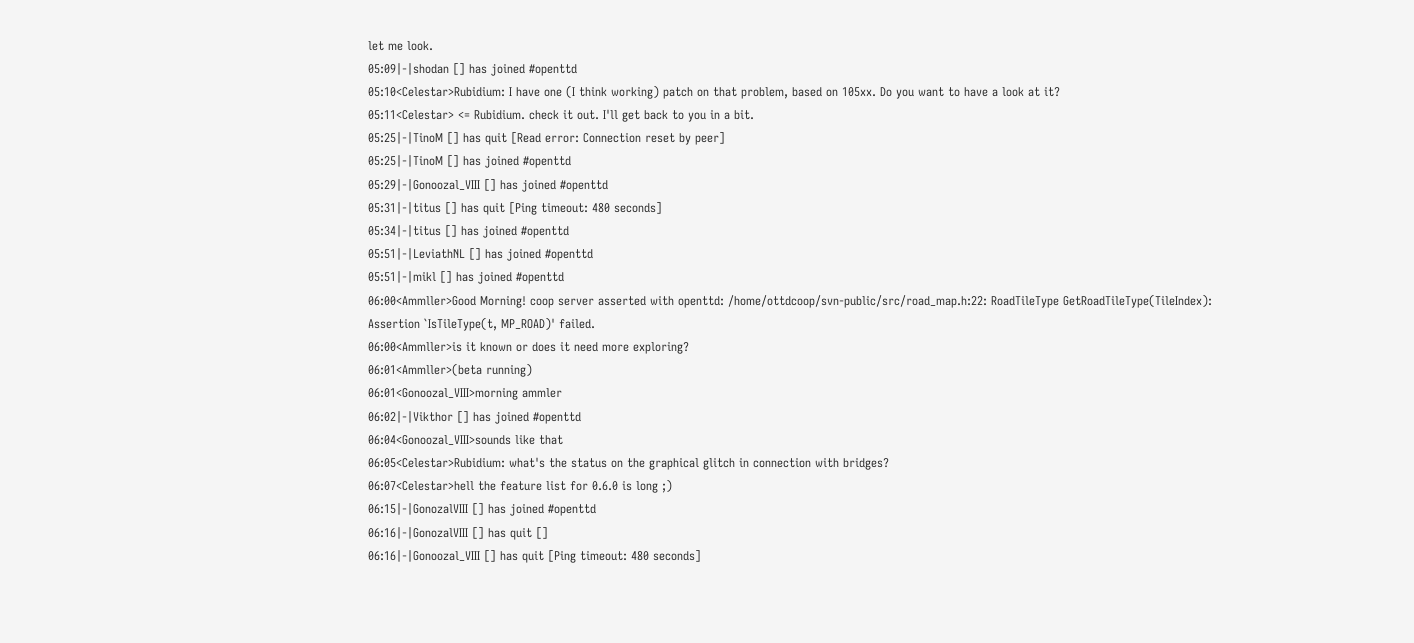let me look.
05:09|-|shodan [] has joined #openttd
05:10<Celestar>Rubidium: I have one (I think working) patch on that problem, based on 105xx. Do you want to have a look at it?
05:11<Celestar> <= Rubidium. check it out. I'll get back to you in a bit.
05:25|-|TinoM [] has quit [Read error: Connection reset by peer]
05:25|-|TinoM [] has joined #openttd
05:29|-|Gonoozal_VIII [] has joined #openttd
05:31|-|titus [] has quit [Ping timeout: 480 seconds]
05:34|-|titus [] has joined #openttd
05:51|-|LeviathNL [] has joined #openttd
05:51|-|mikl [] has joined #openttd
06:00<Ammller>Good Morning! coop server asserted with openttd: /home/ottdcoop/svn-public/src/road_map.h:22: RoadTileType GetRoadTileType(TileIndex): Assertion `IsTileType(t, MP_ROAD)' failed.
06:00<Ammller>is it known or does it need more exploring?
06:01<Ammller>(beta running)
06:01<Gonoozal_VIII>morning ammler
06:02|-|Vikthor [] has joined #openttd
06:04<Gonoozal_VIII>sounds like that
06:05<Celestar>Rubidium: what's the status on the graphical glitch in connection with bridges?
06:07<Celestar>hell the feature list for 0.6.0 is long ;)
06:15|-|GonozalVIII [] has joined #openttd
06:16|-|GonozalVIII [] has quit []
06:16|-|Gonoozal_VIII [] has quit [Ping timeout: 480 seconds]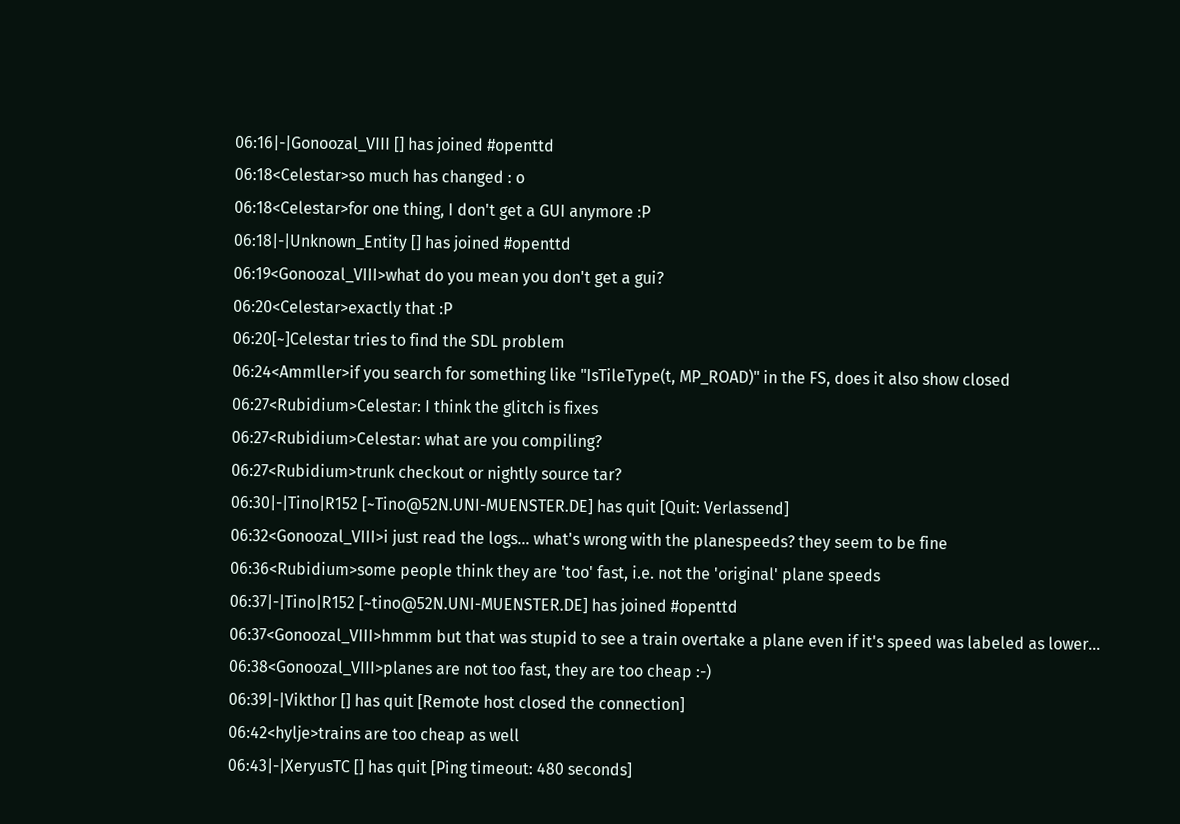06:16|-|Gonoozal_VIII [] has joined #openttd
06:18<Celestar>so much has changed : o
06:18<Celestar>for one thing, I don't get a GUI anymore :P
06:18|-|Unknown_Entity [] has joined #openttd
06:19<Gonoozal_VIII>what do you mean you don't get a gui?
06:20<Celestar>exactly that :P
06:20[~]Celestar tries to find the SDL problem
06:24<Ammller>if you search for something like "IsTileType(t, MP_ROAD)" in the FS, does it also show closed
06:27<Rubidium>Celestar: I think the glitch is fixes
06:27<Rubidium>Celestar: what are you compiling?
06:27<Rubidium>trunk checkout or nightly source tar?
06:30|-|Tino|R152 [~Tino@52N.UNI-MUENSTER.DE] has quit [Quit: Verlassend]
06:32<Gonoozal_VIII>i just read the logs... what's wrong with the planespeeds? they seem to be fine
06:36<Rubidium>some people think they are 'too' fast, i.e. not the 'original' plane speeds
06:37|-|Tino|R152 [~tino@52N.UNI-MUENSTER.DE] has joined #openttd
06:37<Gonoozal_VIII>hmmm but that was stupid to see a train overtake a plane even if it's speed was labeled as lower...
06:38<Gonoozal_VIII>planes are not too fast, they are too cheap :-)
06:39|-|Vikthor [] has quit [Remote host closed the connection]
06:42<hylje>trains are too cheap as well
06:43|-|XeryusTC [] has quit [Ping timeout: 480 seconds]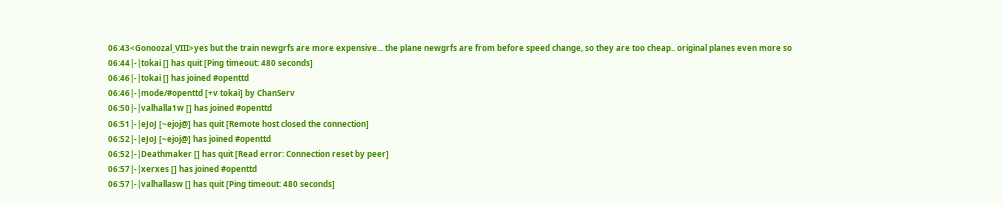06:43<Gonoozal_VIII>yes but the train newgrfs are more expensive... the plane newgrfs are from before speed change, so they are too cheap.. original planes even more so
06:44|-|tokai [] has quit [Ping timeout: 480 seconds]
06:46|-|tokai [] has joined #openttd
06:46|-|mode/#openttd [+v tokai] by ChanServ
06:50|-|valhalla1w [] has joined #openttd
06:51|-|eJoJ [~ejoj@] has quit [Remote host closed the connection]
06:52|-|eJoJ [~ejoj@] has joined #openttd
06:52|-|Deathmaker [] has quit [Read error: Connection reset by peer]
06:57|-|xerxes [] has joined #openttd
06:57|-|valhallasw [] has quit [Ping timeout: 480 seconds]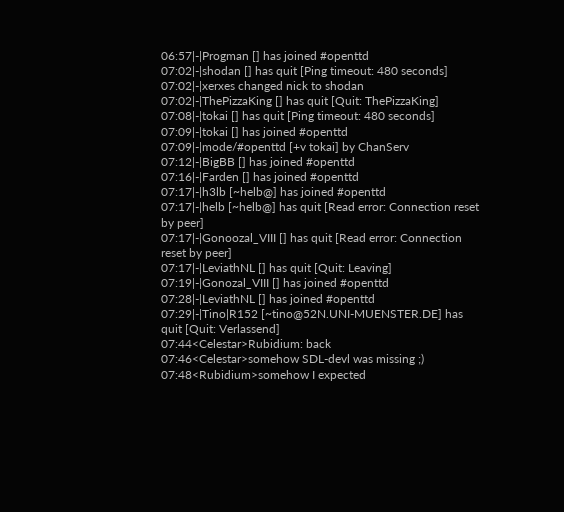06:57|-|Progman [] has joined #openttd
07:02|-|shodan [] has quit [Ping timeout: 480 seconds]
07:02|-|xerxes changed nick to shodan
07:02|-|ThePizzaKing [] has quit [Quit: ThePizzaKing]
07:08|-|tokai [] has quit [Ping timeout: 480 seconds]
07:09|-|tokai [] has joined #openttd
07:09|-|mode/#openttd [+v tokai] by ChanServ
07:12|-|BigBB [] has joined #openttd
07:16|-|Farden [] has joined #openttd
07:17|-|h3lb [~helb@] has joined #openttd
07:17|-|helb [~helb@] has quit [Read error: Connection reset by peer]
07:17|-|Gonoozal_VIII [] has quit [Read error: Connection reset by peer]
07:17|-|LeviathNL [] has quit [Quit: Leaving]
07:19|-|Gonozal_VIII [] has joined #openttd
07:28|-|LeviathNL [] has joined #openttd
07:29|-|Tino|R152 [~tino@52N.UNI-MUENSTER.DE] has quit [Quit: Verlassend]
07:44<Celestar>Rubidium: back
07:46<Celestar>somehow SDL-devl was missing ;)
07:48<Rubidium>somehow I expected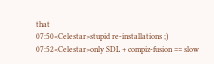that
07:50<Celestar>stupid re-installations ;)
07:52<Celestar>only SDL + compiz-fusion == slow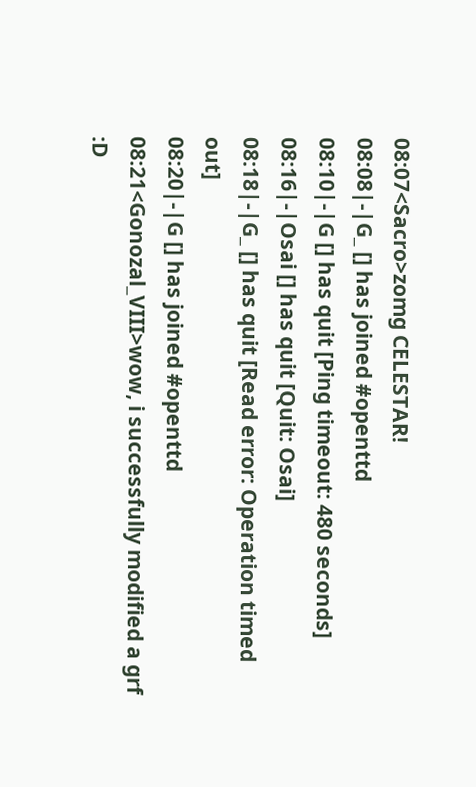08:07<Sacro>zomg CELESTAR!
08:08|-|G_ [] has joined #openttd
08:10|-|G [] has quit [Ping timeout: 480 seconds]
08:16|-|Osai [] has quit [Quit: Osai]
08:18|-|G_ [] has quit [Read error: Operation timed out]
08:20|-|G [] has joined #openttd
08:21<Gonozal_VIII>wow, i successfully modified a grf :D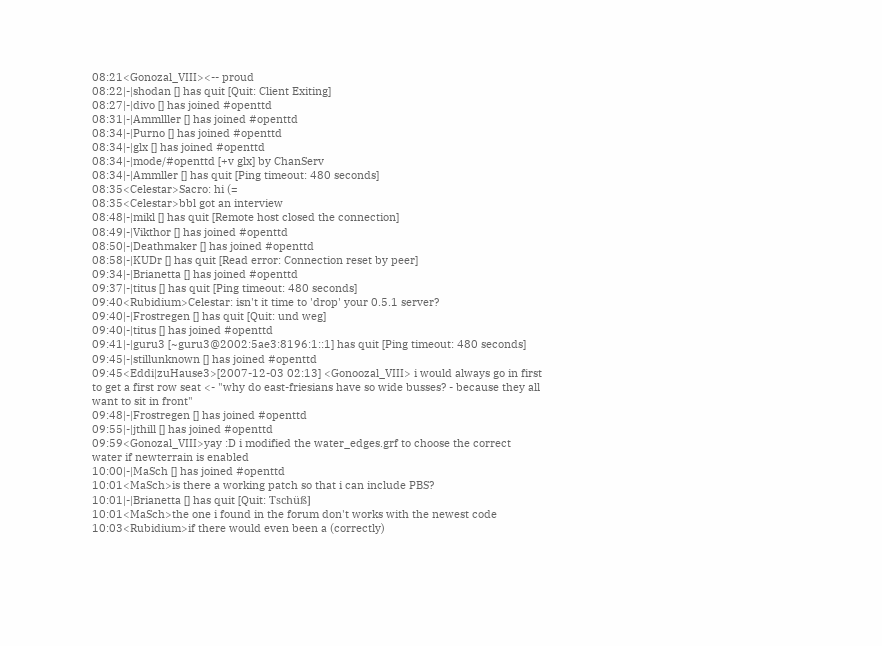08:21<Gonozal_VIII><-- proud
08:22|-|shodan [] has quit [Quit: Client Exiting]
08:27|-|divo [] has joined #openttd
08:31|-|Ammlller [] has joined #openttd
08:34|-|Purno [] has joined #openttd
08:34|-|glx [] has joined #openttd
08:34|-|mode/#openttd [+v glx] by ChanServ
08:34|-|Ammller [] has quit [Ping timeout: 480 seconds]
08:35<Celestar>Sacro: hi (=
08:35<Celestar>bbl got an interview
08:48|-|mikl [] has quit [Remote host closed the connection]
08:49|-|Vikthor [] has joined #openttd
08:50|-|Deathmaker [] has joined #openttd
08:58|-|KUDr [] has quit [Read error: Connection reset by peer]
09:34|-|Brianetta [] has joined #openttd
09:37|-|titus [] has quit [Ping timeout: 480 seconds]
09:40<Rubidium>Celestar: isn't it time to 'drop' your 0.5.1 server?
09:40|-|Frostregen [] has quit [Quit: und weg]
09:40|-|titus [] has joined #openttd
09:41|-|guru3 [~guru3@2002:5ae3:8196:1::1] has quit [Ping timeout: 480 seconds]
09:45|-|stillunknown [] has joined #openttd
09:45<Eddi|zuHause3>[2007-12-03 02:13] <Gonoozal_VIII> i would always go in first to get a first row seat <- "why do east-friesians have so wide busses? - because they all want to sit in front"
09:48|-|Frostregen [] has joined #openttd
09:55|-|jthill [] has joined #openttd
09:59<Gonozal_VIII>yay :D i modified the water_edges.grf to choose the correct water if newterrain is enabled
10:00|-|MaSch [] has joined #openttd
10:01<MaSch>is there a working patch so that i can include PBS?
10:01|-|Brianetta [] has quit [Quit: Tschüß]
10:01<MaSch>the one i found in the forum don't works with the newest code
10:03<Rubidium>if there would even been a (correctly)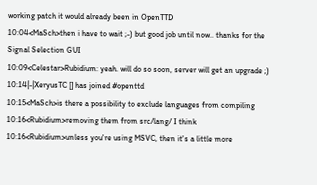working patch it would already been in OpenTTD
10:04<MaSch>then i have to wait ;-) but good job until now.. thanks for the Signal Selection GUI
10:09<Celestar>Rubidium: yeah. will do so soon, server will get an upgrade ;)
10:14|-|XeryusTC [] has joined #openttd
10:15<MaSch>is there a possibility to exclude languages from compiling
10:16<Rubidium>removing them from src/lang/ I think
10:16<Rubidium>unless you're using MSVC, then it's a little more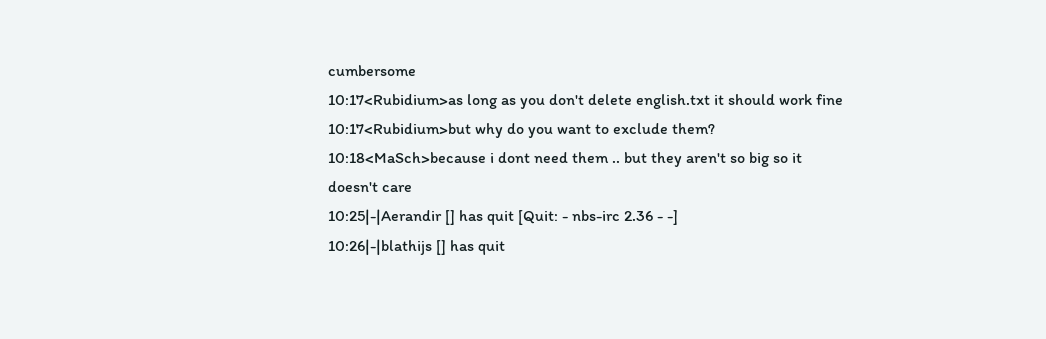cumbersome
10:17<Rubidium>as long as you don't delete english.txt it should work fine
10:17<Rubidium>but why do you want to exclude them?
10:18<MaSch>because i dont need them .. but they aren't so big so it doesn't care
10:25|-|Aerandir [] has quit [Quit: - nbs-irc 2.36 - -]
10:26|-|blathijs [] has quit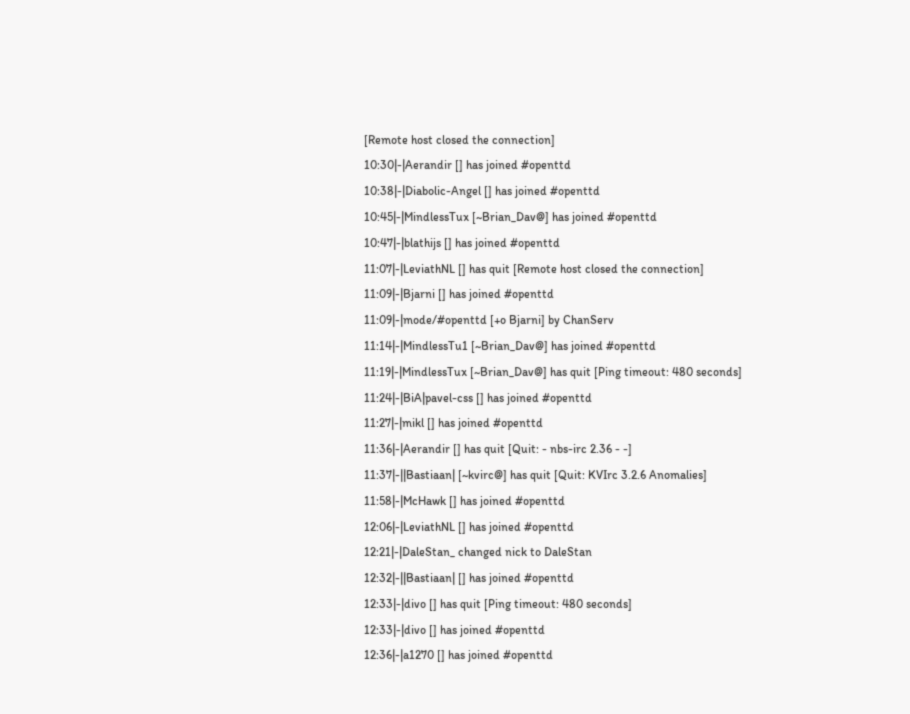[Remote host closed the connection]
10:30|-|Aerandir [] has joined #openttd
10:38|-|Diabolic-Angel [] has joined #openttd
10:45|-|MindlessTux [~Brian_Dav@] has joined #openttd
10:47|-|blathijs [] has joined #openttd
11:07|-|LeviathNL [] has quit [Remote host closed the connection]
11:09|-|Bjarni [] has joined #openttd
11:09|-|mode/#openttd [+o Bjarni] by ChanServ
11:14|-|MindlessTu1 [~Brian_Dav@] has joined #openttd
11:19|-|MindlessTux [~Brian_Dav@] has quit [Ping timeout: 480 seconds]
11:24|-|BiA|pavel-css [] has joined #openttd
11:27|-|mikl [] has joined #openttd
11:36|-|Aerandir [] has quit [Quit: - nbs-irc 2.36 - -]
11:37|-||Bastiaan| [~kvirc@] has quit [Quit: KVIrc 3.2.6 Anomalies]
11:58|-|McHawk [] has joined #openttd
12:06|-|LeviathNL [] has joined #openttd
12:21|-|DaleStan_ changed nick to DaleStan
12:32|-||Bastiaan| [] has joined #openttd
12:33|-|divo [] has quit [Ping timeout: 480 seconds]
12:33|-|divo [] has joined #openttd
12:36|-|a1270 [] has joined #openttd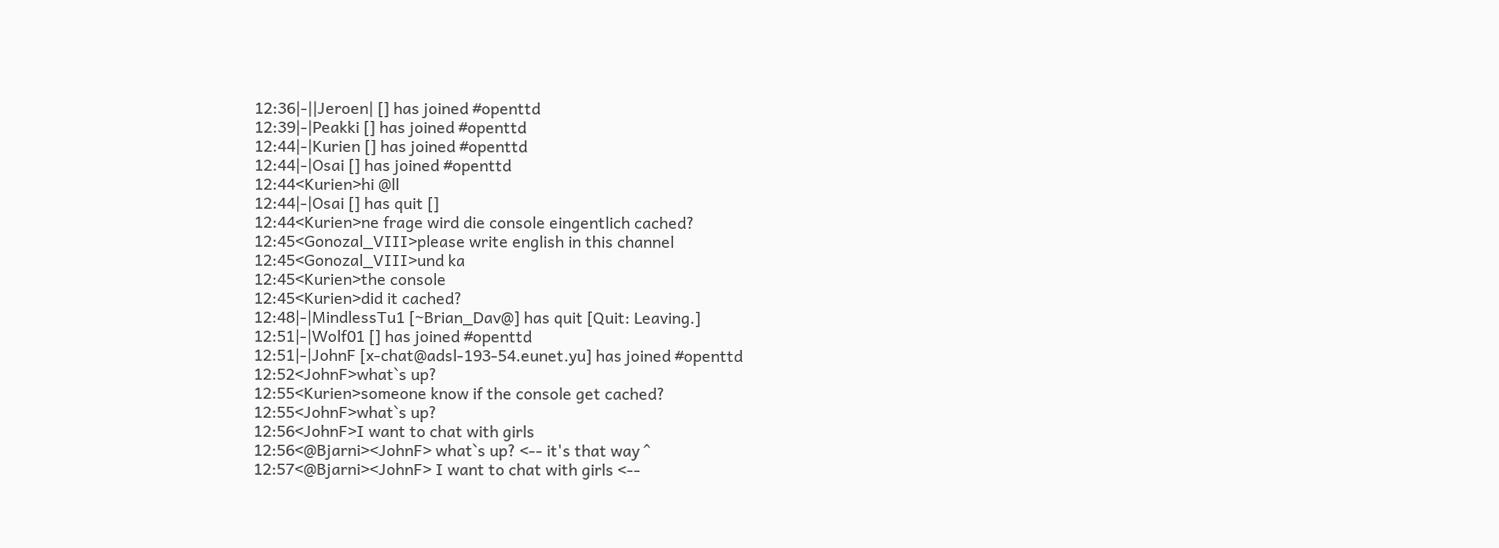12:36|-||Jeroen| [] has joined #openttd
12:39|-|Peakki [] has joined #openttd
12:44|-|Kurien [] has joined #openttd
12:44|-|Osai [] has joined #openttd
12:44<Kurien>hi @ll
12:44|-|Osai [] has quit []
12:44<Kurien>ne frage wird die console eingentlich cached?
12:45<Gonozal_VIII>please write english in this channel
12:45<Gonozal_VIII>und ka
12:45<Kurien>the console
12:45<Kurien>did it cached?
12:48|-|MindlessTu1 [~Brian_Dav@] has quit [Quit: Leaving.]
12:51|-|Wolf01 [] has joined #openttd
12:51|-|JohnF [x-chat@adsl-193-54.eunet.yu] has joined #openttd
12:52<JohnF>what`s up?
12:55<Kurien>someone know if the console get cached?
12:55<JohnF>what`s up?
12:56<JohnF>I want to chat with girls
12:56<@Bjarni><JohnF> what`s up? <-- it's that way ^
12:57<@Bjarni><JohnF> I want to chat with girls <--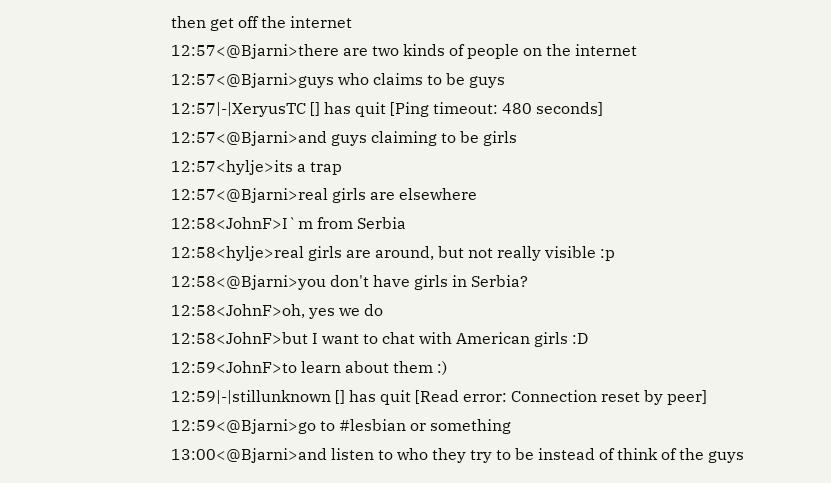then get off the internet
12:57<@Bjarni>there are two kinds of people on the internet
12:57<@Bjarni>guys who claims to be guys
12:57|-|XeryusTC [] has quit [Ping timeout: 480 seconds]
12:57<@Bjarni>and guys claiming to be girls
12:57<hylje>its a trap
12:57<@Bjarni>real girls are elsewhere
12:58<JohnF>I`m from Serbia
12:58<hylje>real girls are around, but not really visible :p
12:58<@Bjarni>you don't have girls in Serbia?
12:58<JohnF>oh, yes we do
12:58<JohnF>but I want to chat with American girls :D
12:59<JohnF>to learn about them :)
12:59|-|stillunknown [] has quit [Read error: Connection reset by peer]
12:59<@Bjarni>go to #lesbian or something
13:00<@Bjarni>and listen to who they try to be instead of think of the guys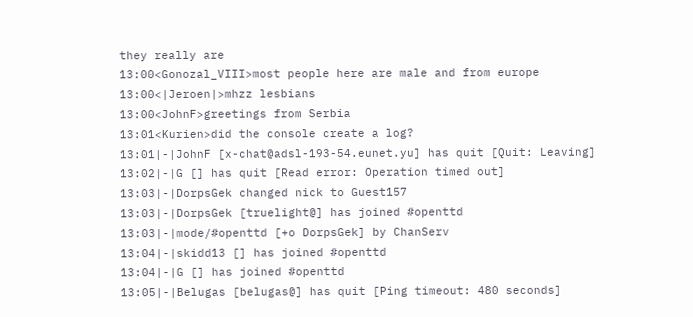they really are
13:00<Gonozal_VIII>most people here are male and from europe
13:00<|Jeroen|>mhzz lesbians
13:00<JohnF>greetings from Serbia
13:01<Kurien>did the console create a log?
13:01|-|JohnF [x-chat@adsl-193-54.eunet.yu] has quit [Quit: Leaving]
13:02|-|G [] has quit [Read error: Operation timed out]
13:03|-|DorpsGek changed nick to Guest157
13:03|-|DorpsGek [truelight@] has joined #openttd
13:03|-|mode/#openttd [+o DorpsGek] by ChanServ
13:04|-|skidd13 [] has joined #openttd
13:04|-|G [] has joined #openttd
13:05|-|Belugas [belugas@] has quit [Ping timeout: 480 seconds]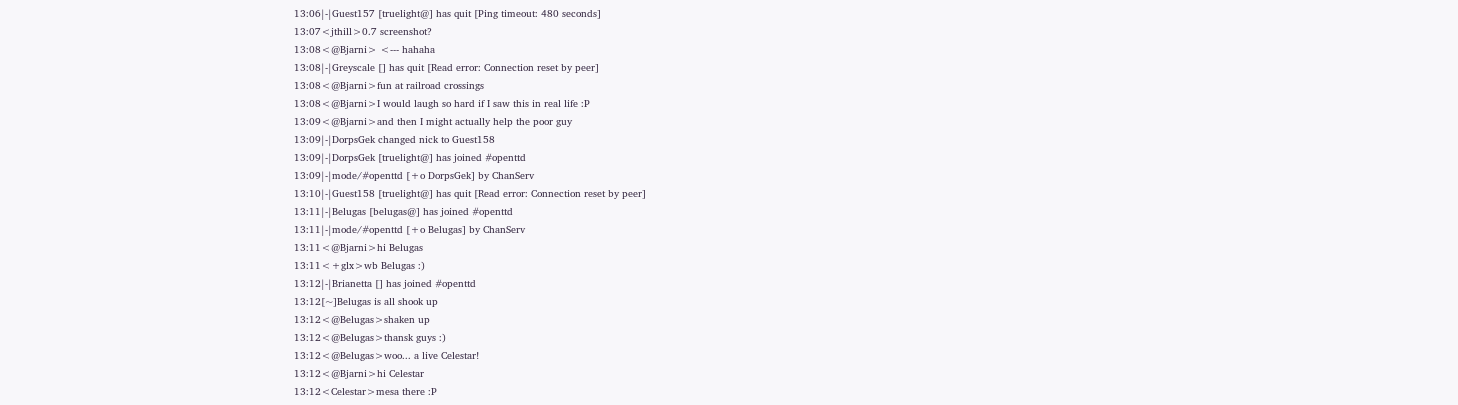13:06|-|Guest157 [truelight@] has quit [Ping timeout: 480 seconds]
13:07<jthill>0.7 screenshot?
13:08<@Bjarni> <--- hahaha
13:08|-|Greyscale [] has quit [Read error: Connection reset by peer]
13:08<@Bjarni>fun at railroad crossings
13:08<@Bjarni>I would laugh so hard if I saw this in real life :P
13:09<@Bjarni>and then I might actually help the poor guy
13:09|-|DorpsGek changed nick to Guest158
13:09|-|DorpsGek [truelight@] has joined #openttd
13:09|-|mode/#openttd [+o DorpsGek] by ChanServ
13:10|-|Guest158 [truelight@] has quit [Read error: Connection reset by peer]
13:11|-|Belugas [belugas@] has joined #openttd
13:11|-|mode/#openttd [+o Belugas] by ChanServ
13:11<@Bjarni>hi Belugas
13:11<+glx>wb Belugas :)
13:12|-|Brianetta [] has joined #openttd
13:12[~]Belugas is all shook up
13:12<@Belugas>shaken up
13:12<@Belugas>thansk guys :)
13:12<@Belugas>woo... a live Celestar!
13:12<@Bjarni>hi Celestar
13:12<Celestar>mesa there :P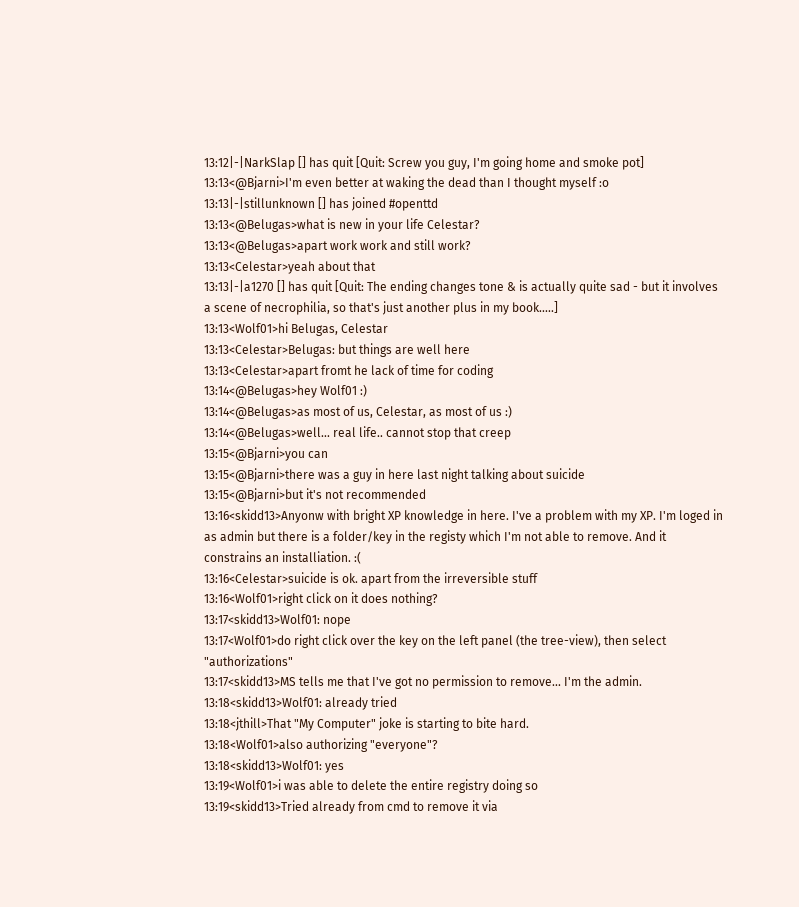13:12|-|NarkSlap [] has quit [Quit: Screw you guy, I'm going home and smoke pot]
13:13<@Bjarni>I'm even better at waking the dead than I thought myself :o
13:13|-|stillunknown [] has joined #openttd
13:13<@Belugas>what is new in your life Celestar?
13:13<@Belugas>apart work work and still work?
13:13<Celestar>yeah about that
13:13|-|a1270 [] has quit [Quit: The ending changes tone & is actually quite sad - but it involves a scene of necrophilia, so that's just another plus in my book.....]
13:13<Wolf01>hi Belugas, Celestar
13:13<Celestar>Belugas: but things are well here
13:13<Celestar>apart fromt he lack of time for coding
13:14<@Belugas>hey Wolf01 :)
13:14<@Belugas>as most of us, Celestar, as most of us :)
13:14<@Belugas>well... real life.. cannot stop that creep
13:15<@Bjarni>you can
13:15<@Bjarni>there was a guy in here last night talking about suicide
13:15<@Bjarni>but it's not recommended
13:16<skidd13>Anyonw with bright XP knowledge in here. I've a problem with my XP. I'm loged in as admin but there is a folder/key in the registy which I'm not able to remove. And it constrains an installiation. :(
13:16<Celestar>suicide is ok. apart from the irreversible stuff
13:16<Wolf01>right click on it does nothing?
13:17<skidd13>Wolf01: nope
13:17<Wolf01>do right click over the key on the left panel (the tree-view), then select "authorizations"
13:17<skidd13>MS tells me that I've got no permission to remove... I'm the admin.
13:18<skidd13>Wolf01: already tried
13:18<jthill>That "My Computer" joke is starting to bite hard.
13:18<Wolf01>also authorizing "everyone"?
13:18<skidd13>Wolf01: yes
13:19<Wolf01>i was able to delete the entire registry doing so
13:19<skidd13>Tried already from cmd to remove it via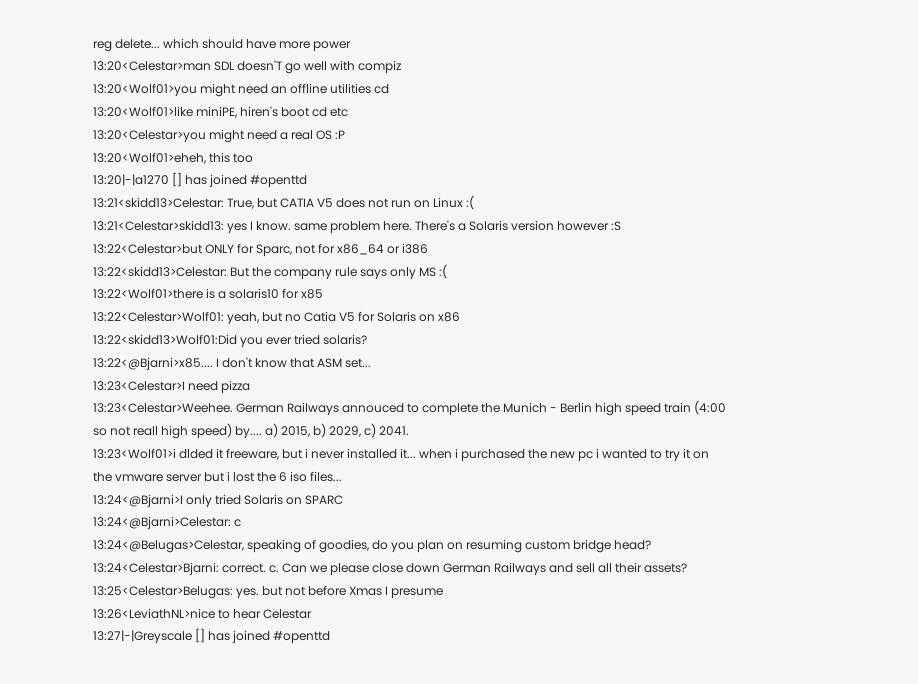reg delete... which should have more power
13:20<Celestar>man SDL doesn'T go well with compiz
13:20<Wolf01>you might need an offline utilities cd
13:20<Wolf01>like miniPE, hiren's boot cd etc
13:20<Celestar>you might need a real OS :P
13:20<Wolf01>eheh, this too
13:20|-|a1270 [] has joined #openttd
13:21<skidd13>Celestar: True, but CATIA V5 does not run on Linux :(
13:21<Celestar>skidd13: yes I know. same problem here. There's a Solaris version however :S
13:22<Celestar>but ONLY for Sparc, not for x86_64 or i386
13:22<skidd13>Celestar: But the company rule says only MS :(
13:22<Wolf01>there is a solaris10 for x85
13:22<Celestar>Wolf01: yeah, but no Catia V5 for Solaris on x86
13:22<skidd13>Wolf01:Did you ever tried solaris?
13:22<@Bjarni>x85.... I don't know that ASM set...
13:23<Celestar>I need pizza
13:23<Celestar>Weehee. German Railways annouced to complete the Munich - Berlin high speed train (4:00 so not reall high speed) by.... a) 2015, b) 2029, c) 2041.
13:23<Wolf01>i dlded it freeware, but i never installed it... when i purchased the new pc i wanted to try it on the vmware server but i lost the 6 iso files...
13:24<@Bjarni>I only tried Solaris on SPARC
13:24<@Bjarni>Celestar: c
13:24<@Belugas>Celestar, speaking of goodies, do you plan on resuming custom bridge head?
13:24<Celestar>Bjarni: correct. c. Can we please close down German Railways and sell all their assets?
13:25<Celestar>Belugas: yes. but not before Xmas I presume
13:26<LeviathNL>nice to hear Celestar
13:27|-|Greyscale [] has joined #openttd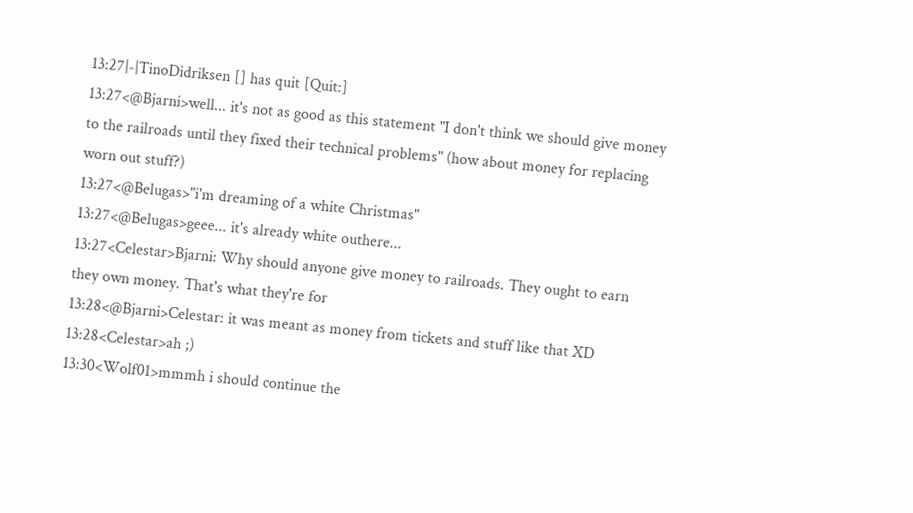13:27|-|TinoDidriksen [] has quit [Quit:]
13:27<@Bjarni>well... it's not as good as this statement "I don't think we should give money to the railroads until they fixed their technical problems" (how about money for replacing worn out stuff?)
13:27<@Belugas>"i'm dreaming of a white Christmas"
13:27<@Belugas>geee... it's already white outhere...
13:27<Celestar>Bjarni: Why should anyone give money to railroads. They ought to earn they own money. That's what they're for
13:28<@Bjarni>Celestar: it was meant as money from tickets and stuff like that XD
13:28<Celestar>ah ;)
13:30<Wolf01>mmmh i should continue the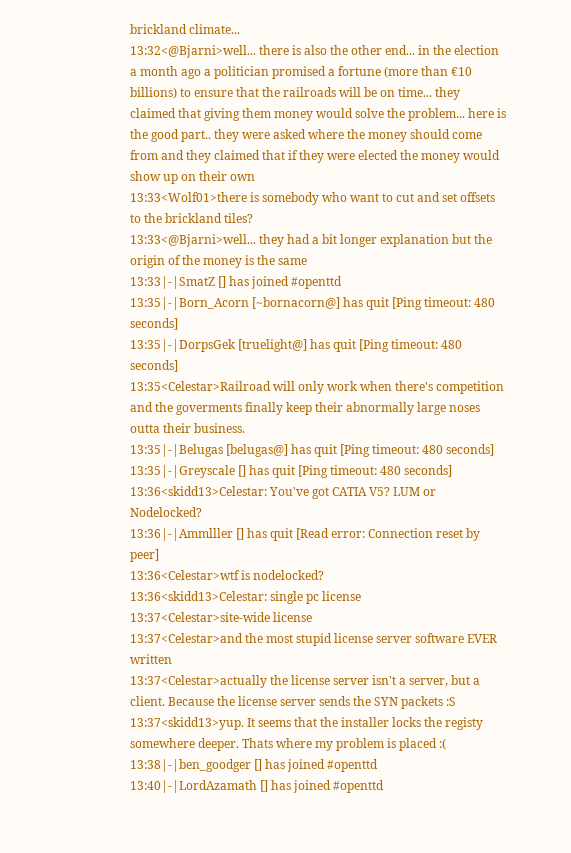brickland climate...
13:32<@Bjarni>well... there is also the other end... in the election a month ago a politician promised a fortune (more than €10 billions) to ensure that the railroads will be on time... they claimed that giving them money would solve the problem... here is the good part.. they were asked where the money should come from and they claimed that if they were elected the money would show up on their own
13:33<Wolf01>there is somebody who want to cut and set offsets to the brickland tiles?
13:33<@Bjarni>well... they had a bit longer explanation but the origin of the money is the same
13:33|-|SmatZ [] has joined #openttd
13:35|-|Born_Acorn [~bornacorn@] has quit [Ping timeout: 480 seconds]
13:35|-|DorpsGek [truelight@] has quit [Ping timeout: 480 seconds]
13:35<Celestar>Railroad will only work when there's competition and the goverments finally keep their abnormally large noses outta their business.
13:35|-|Belugas [belugas@] has quit [Ping timeout: 480 seconds]
13:35|-|Greyscale [] has quit [Ping timeout: 480 seconds]
13:36<skidd13>Celestar: You've got CATIA V5? LUM or Nodelocked?
13:36|-|Ammlller [] has quit [Read error: Connection reset by peer]
13:36<Celestar>wtf is nodelocked?
13:36<skidd13>Celestar: single pc license
13:37<Celestar>site-wide license
13:37<Celestar>and the most stupid license server software EVER written
13:37<Celestar>actually the license server isn't a server, but a client. Because the license server sends the SYN packets :S
13:37<skidd13>yup. It seems that the installer locks the registy somewhere deeper. Thats where my problem is placed :(
13:38|-|ben_goodger [] has joined #openttd
13:40|-|LordAzamath [] has joined #openttd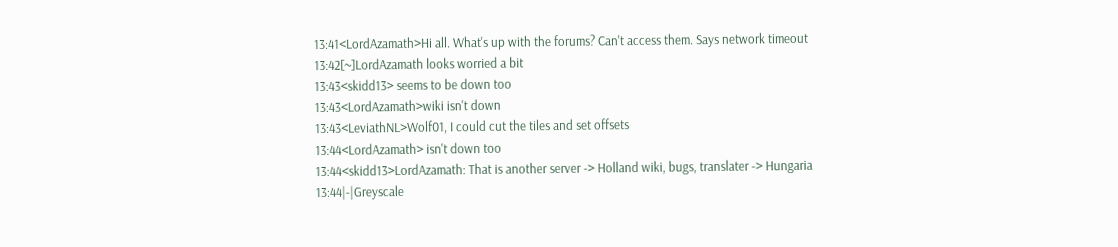13:41<LordAzamath>Hi all. What's up with the forums? Can't access them. Says network timeout
13:42[~]LordAzamath looks worried a bit
13:43<skidd13> seems to be down too
13:43<LordAzamath>wiki isn't down
13:43<LeviathNL>Wolf01, I could cut the tiles and set offsets
13:44<LordAzamath> isn't down too
13:44<skidd13>LordAzamath: That is another server -> Holland wiki, bugs, translater -> Hungaria
13:44|-|Greyscale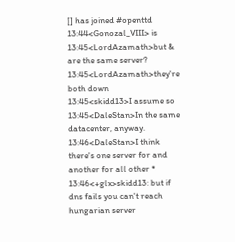[] has joined #openttd
13:44<Gonozal_VIII> is
13:45<LordAzamath>but & are the same server?
13:45<LordAzamath>they're both down
13:45<skidd13>I assume so
13:45<DaleStan>In the same datacenter, anyway.
13:46<DaleStan>I think there's one server for and another for all other *
13:46<+glx>skidd13: but if dns fails you can't reach hungarian server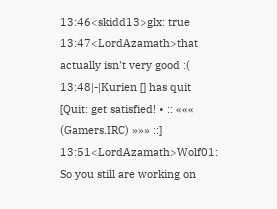13:46<skidd13>glx: true
13:47<LordAzamath>that actually isn't very good :(
13:48|-|Kurien [] has quit [Quit: get satisfied! • :: ««« (Gamers.IRC) »»» ::]
13:51<LordAzamath>Wolf01: So you still are working on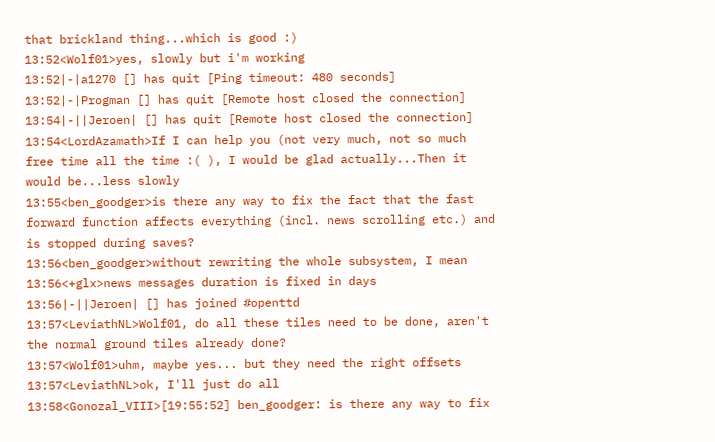that brickland thing...which is good :)
13:52<Wolf01>yes, slowly but i'm working
13:52|-|a1270 [] has quit [Ping timeout: 480 seconds]
13:52|-|Progman [] has quit [Remote host closed the connection]
13:54|-||Jeroen| [] has quit [Remote host closed the connection]
13:54<LordAzamath>If I can help you (not very much, not so much free time all the time :( ), I would be glad actually...Then it would be...less slowly
13:55<ben_goodger>is there any way to fix the fact that the fast forward function affects everything (incl. news scrolling etc.) and is stopped during saves?
13:56<ben_goodger>without rewriting the whole subsystem, I mean
13:56<+glx>news messages duration is fixed in days
13:56|-||Jeroen| [] has joined #openttd
13:57<LeviathNL>Wolf01, do all these tiles need to be done, aren't the normal ground tiles already done?
13:57<Wolf01>uhm, maybe yes... but they need the right offsets
13:57<LeviathNL>ok, I'll just do all
13:58<Gonozal_VIII>[19:55:52] ben_goodger: is there any way to fix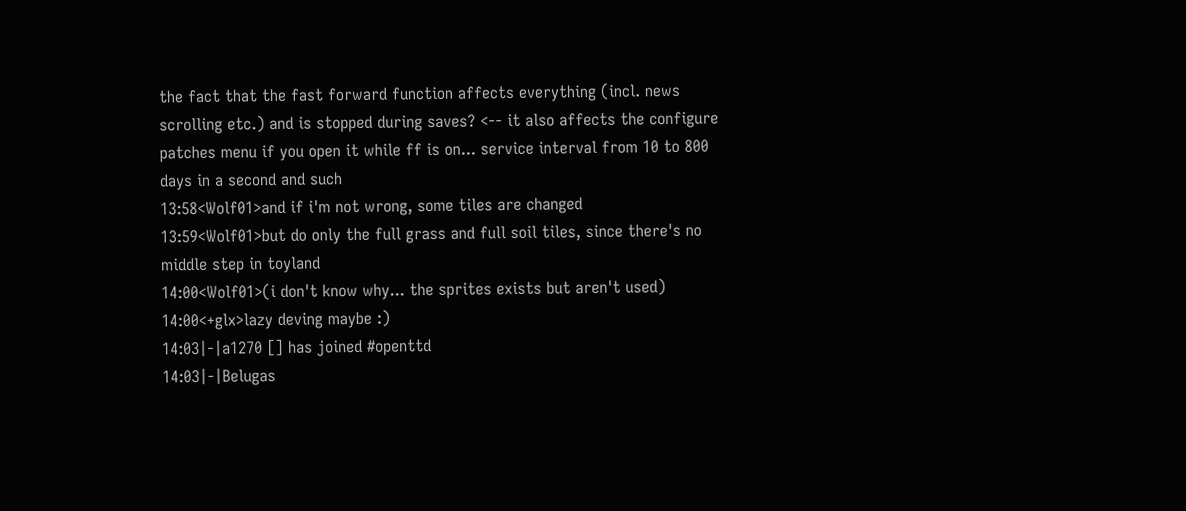the fact that the fast forward function affects everything (incl. news scrolling etc.) and is stopped during saves? <-- it also affects the configure patches menu if you open it while ff is on... service interval from 10 to 800 days in a second and such
13:58<Wolf01>and if i'm not wrong, some tiles are changed
13:59<Wolf01>but do only the full grass and full soil tiles, since there's no middle step in toyland
14:00<Wolf01>(i don't know why... the sprites exists but aren't used)
14:00<+glx>lazy deving maybe :)
14:03|-|a1270 [] has joined #openttd
14:03|-|Belugas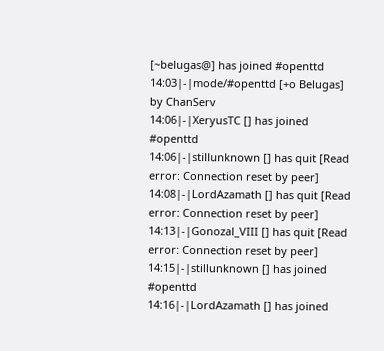[~belugas@] has joined #openttd
14:03|-|mode/#openttd [+o Belugas] by ChanServ
14:06|-|XeryusTC [] has joined #openttd
14:06|-|stillunknown [] has quit [Read error: Connection reset by peer]
14:08|-|LordAzamath [] has quit [Read error: Connection reset by peer]
14:13|-|Gonozal_VIII [] has quit [Read error: Connection reset by peer]
14:15|-|stillunknown [] has joined #openttd
14:16|-|LordAzamath [] has joined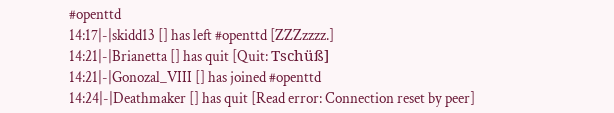#openttd
14:17|-|skidd13 [] has left #openttd [ZZZzzzz.]
14:21|-|Brianetta [] has quit [Quit: Tschüß]
14:21|-|Gonozal_VIII [] has joined #openttd
14:24|-|Deathmaker [] has quit [Read error: Connection reset by peer]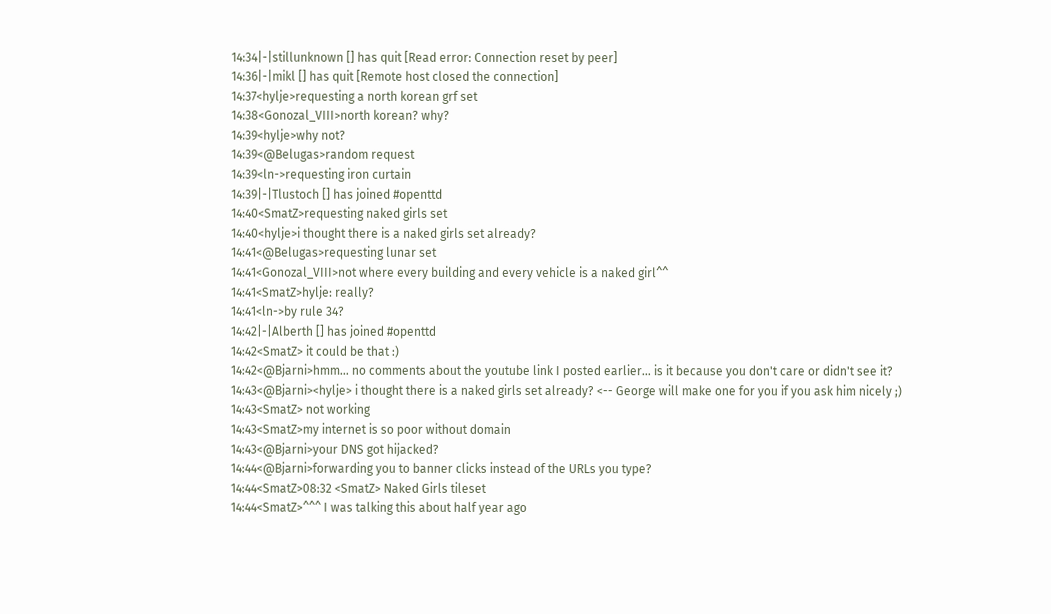14:34|-|stillunknown [] has quit [Read error: Connection reset by peer]
14:36|-|mikl [] has quit [Remote host closed the connection]
14:37<hylje>requesting a north korean grf set
14:38<Gonozal_VIII>north korean? why?
14:39<hylje>why not?
14:39<@Belugas>random request
14:39<ln->requesting iron curtain
14:39|-|Tlustoch [] has joined #openttd
14:40<SmatZ>requesting naked girls set
14:40<hylje>i thought there is a naked girls set already?
14:41<@Belugas>requesting lunar set
14:41<Gonozal_VIII>not where every building and every vehicle is a naked girl^^
14:41<SmatZ>hylje: really?
14:41<ln->by rule 34?
14:42|-|Alberth [] has joined #openttd
14:42<SmatZ> it could be that :)
14:42<@Bjarni>hmm... no comments about the youtube link I posted earlier... is it because you don't care or didn't see it?
14:43<@Bjarni><hylje> i thought there is a naked girls set already? <-- George will make one for you if you ask him nicely ;)
14:43<SmatZ> not working
14:43<SmatZ>my internet is so poor without domain
14:43<@Bjarni>your DNS got hijacked?
14:44<@Bjarni>forwarding you to banner clicks instead of the URLs you type?
14:44<SmatZ>08:32 <SmatZ> Naked Girls tileset
14:44<SmatZ>^^^ I was talking this about half year ago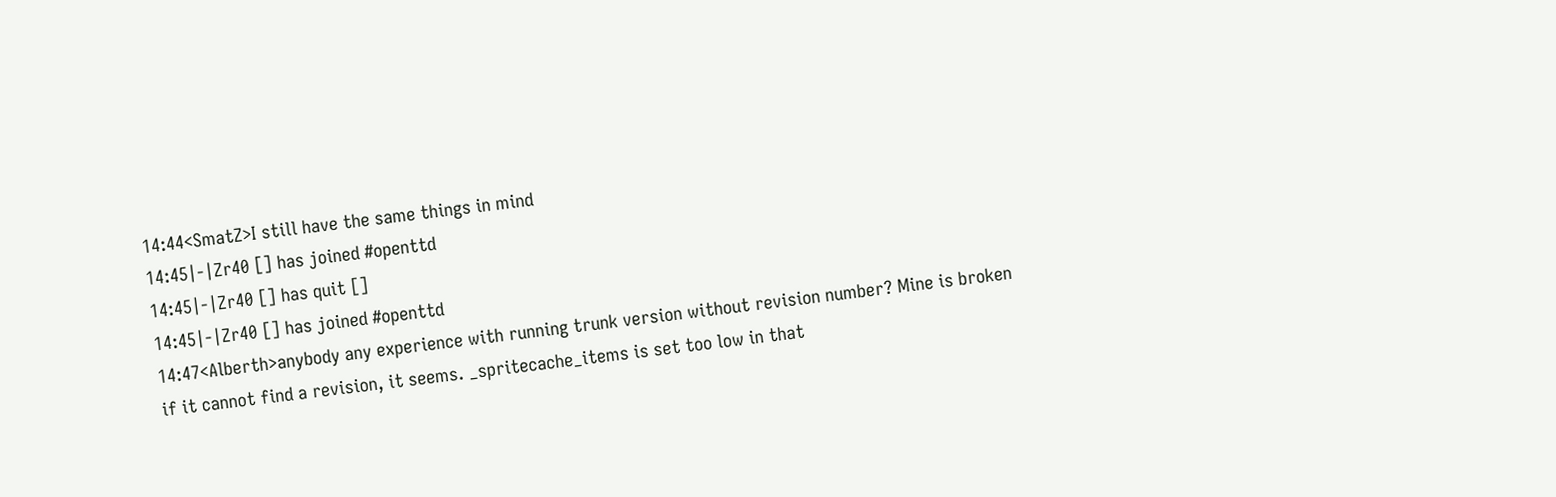14:44<SmatZ>I still have the same things in mind
14:45|-|Zr40 [] has joined #openttd
14:45|-|Zr40 [] has quit []
14:45|-|Zr40 [] has joined #openttd
14:47<Alberth>anybody any experience with running trunk version without revision number? Mine is broken if it cannot find a revision, it seems. _spritecache_items is set too low in that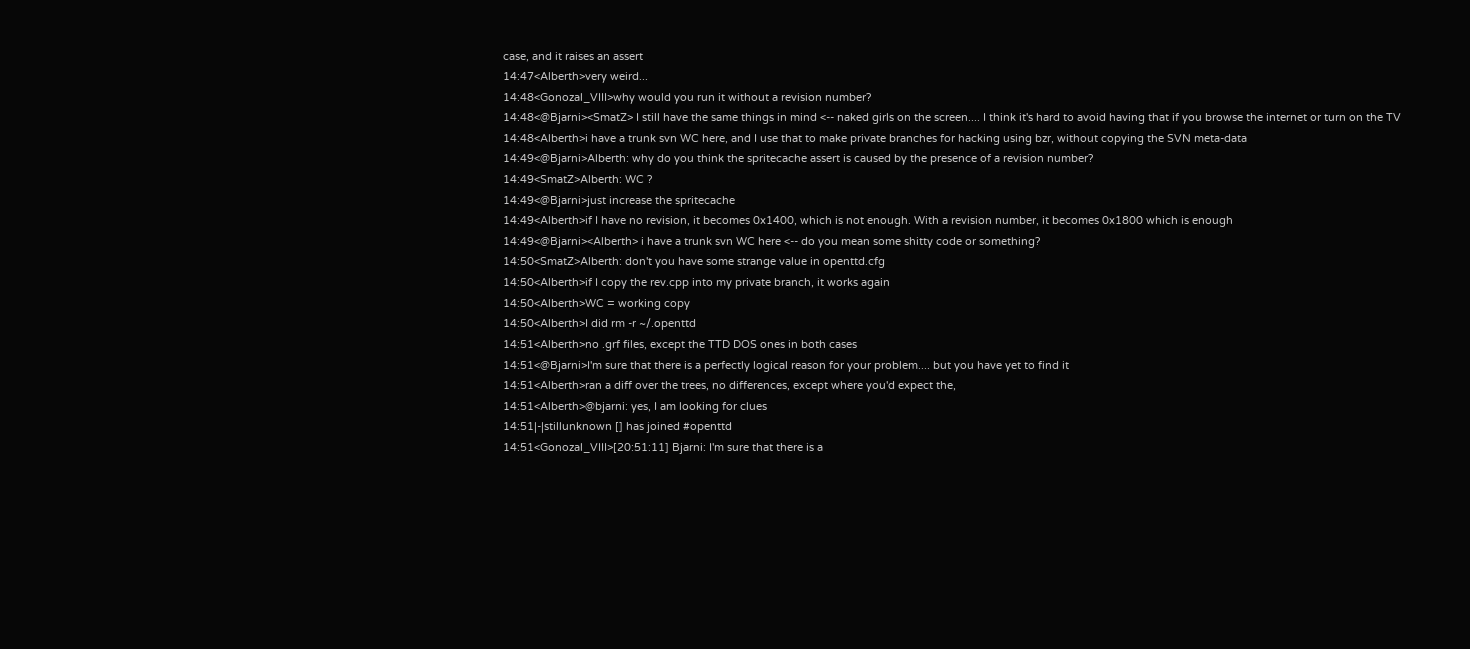case, and it raises an assert
14:47<Alberth>very weird...
14:48<Gonozal_VIII>why would you run it without a revision number?
14:48<@Bjarni><SmatZ> I still have the same things in mind <-- naked girls on the screen.... I think it's hard to avoid having that if you browse the internet or turn on the TV
14:48<Alberth>i have a trunk svn WC here, and I use that to make private branches for hacking using bzr, without copying the SVN meta-data
14:49<@Bjarni>Alberth: why do you think the spritecache assert is caused by the presence of a revision number?
14:49<SmatZ>Alberth: WC ?
14:49<@Bjarni>just increase the spritecache
14:49<Alberth>if I have no revision, it becomes 0x1400, which is not enough. With a revision number, it becomes 0x1800 which is enough
14:49<@Bjarni><Alberth> i have a trunk svn WC here <-- do you mean some shitty code or something?
14:50<SmatZ>Alberth: don't you have some strange value in openttd.cfg
14:50<Alberth>if I copy the rev.cpp into my private branch, it works again
14:50<Alberth>WC = working copy
14:50<Alberth>I did rm -r ~/.openttd
14:51<Alberth>no .grf files, except the TTD DOS ones in both cases
14:51<@Bjarni>I'm sure that there is a perfectly logical reason for your problem.... but you have yet to find it
14:51<Alberth>ran a diff over the trees, no differences, except where you'd expect the,
14:51<Alberth>@bjarni: yes, I am looking for clues
14:51|-|stillunknown [] has joined #openttd
14:51<Gonozal_VIII>[20:51:11] Bjarni: I'm sure that there is a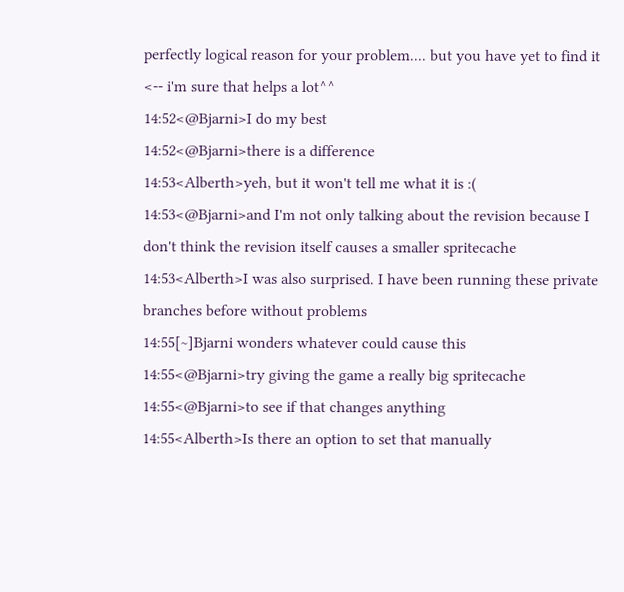perfectly logical reason for your problem.... but you have yet to find it <-- i'm sure that helps a lot^^
14:52<@Bjarni>I do my best
14:52<@Bjarni>there is a difference
14:53<Alberth>yeh, but it won't tell me what it is :(
14:53<@Bjarni>and I'm not only talking about the revision because I don't think the revision itself causes a smaller spritecache
14:53<Alberth>I was also surprised. I have been running these private branches before without problems
14:55[~]Bjarni wonders whatever could cause this
14:55<@Bjarni>try giving the game a really big spritecache
14:55<@Bjarni>to see if that changes anything
14:55<Alberth>Is there an option to set that manually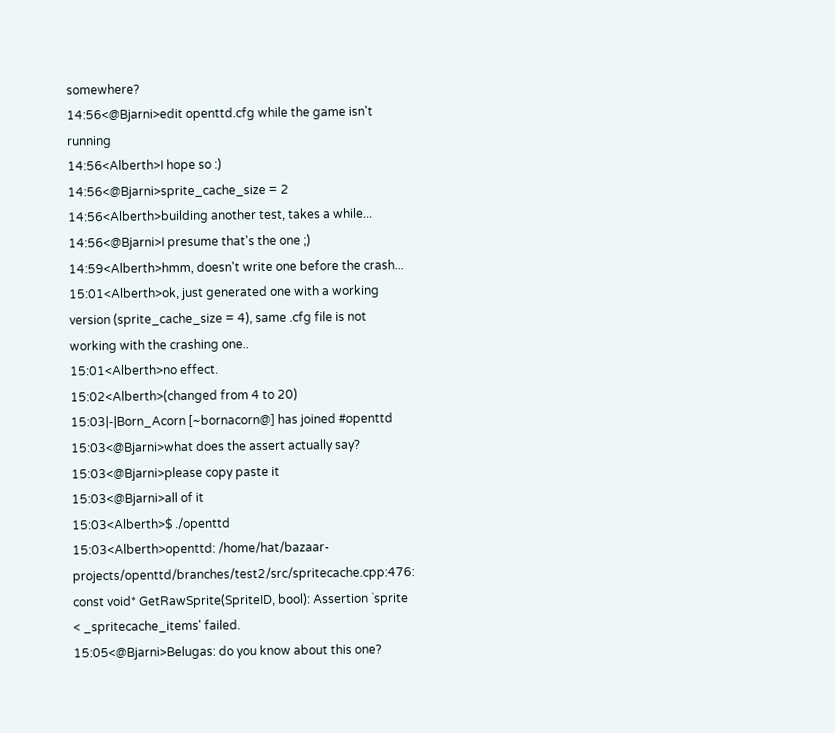somewhere?
14:56<@Bjarni>edit openttd.cfg while the game isn't running
14:56<Alberth>I hope so :)
14:56<@Bjarni>sprite_cache_size = 2
14:56<Alberth>building another test, takes a while...
14:56<@Bjarni>I presume that's the one ;)
14:59<Alberth>hmm, doesn't write one before the crash...
15:01<Alberth>ok, just generated one with a working version (sprite_cache_size = 4), same .cfg file is not working with the crashing one..
15:01<Alberth>no effect.
15:02<Alberth>(changed from 4 to 20)
15:03|-|Born_Acorn [~bornacorn@] has joined #openttd
15:03<@Bjarni>what does the assert actually say?
15:03<@Bjarni>please copy paste it
15:03<@Bjarni>all of it
15:03<Alberth>$ ./openttd
15:03<Alberth>openttd: /home/hat/bazaar-projects/openttd/branches/test2/src/spritecache.cpp:476: const void* GetRawSprite(SpriteID, bool): Assertion `sprite < _spritecache_items' failed.
15:05<@Bjarni>Belugas: do you know about this one?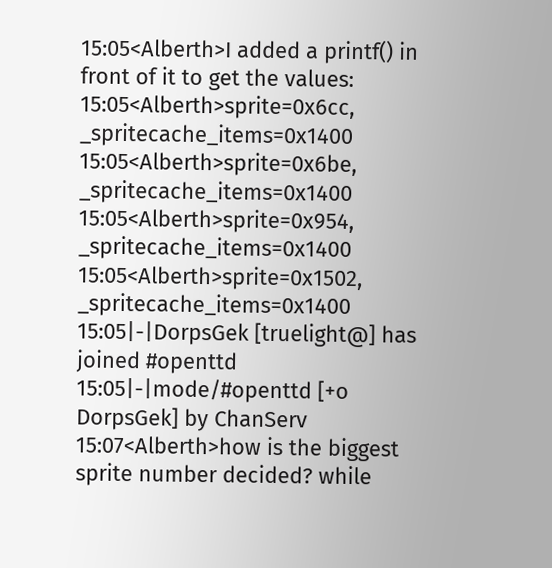15:05<Alberth>I added a printf() in front of it to get the values:
15:05<Alberth>sprite=0x6cc, _spritecache_items=0x1400
15:05<Alberth>sprite=0x6be, _spritecache_items=0x1400
15:05<Alberth>sprite=0x954, _spritecache_items=0x1400
15:05<Alberth>sprite=0x1502, _spritecache_items=0x1400
15:05|-|DorpsGek [truelight@] has joined #openttd
15:05|-|mode/#openttd [+o DorpsGek] by ChanServ
15:07<Alberth>how is the biggest sprite number decided? while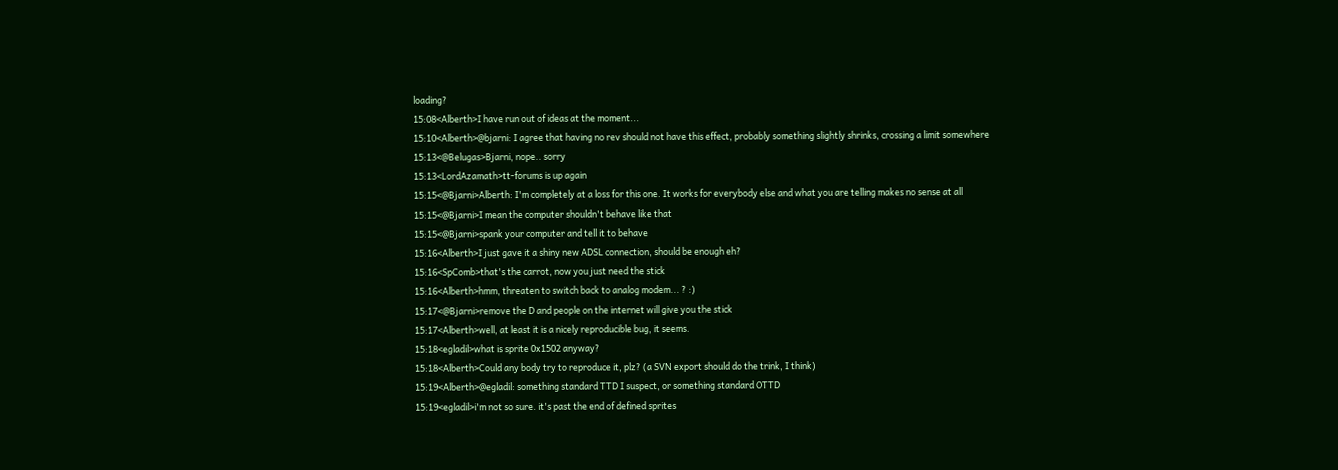loading?
15:08<Alberth>I have run out of ideas at the moment...
15:10<Alberth>@bjarni: I agree that having no rev should not have this effect, probably something slightly shrinks, crossing a limit somewhere
15:13<@Belugas>Bjarni, nope.. sorry
15:13<LordAzamath>tt-forums is up again
15:15<@Bjarni>Alberth: I'm completely at a loss for this one. It works for everybody else and what you are telling makes no sense at all
15:15<@Bjarni>I mean the computer shouldn't behave like that
15:15<@Bjarni>spank your computer and tell it to behave
15:16<Alberth>I just gave it a shiny new ADSL connection, should be enough eh?
15:16<SpComb>that's the carrot, now you just need the stick
15:16<Alberth>hmm, threaten to switch back to analog modem... ? :)
15:17<@Bjarni>remove the D and people on the internet will give you the stick
15:17<Alberth>well, at least it is a nicely reproducible bug, it seems.
15:18<egladil>what is sprite 0x1502 anyway?
15:18<Alberth>Could any body try to reproduce it, plz? (a SVN export should do the trink, I think)
15:19<Alberth>@egladil: something standard TTD I suspect, or something standard OTTD
15:19<egladil>i'm not so sure. it's past the end of defined sprites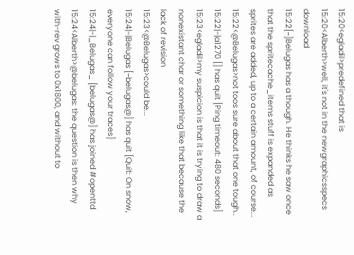15:20<egladil>predefined that is
15:20<Alberth>well, it's not in the newgraphicsspecs download
15:22[~]Belugas has a though. He thinks he saw once that the spritecache_items stuff is expanded as sprites are added, up to a certain amount, of course...
15:22<@Belugas>not toos sure about that one tough..
15:22|-|a1270 [] has quit [Ping timeout: 480 seconds]
15:23<egladil>my suspicion is that it is trying to draw a nonexistant char or something like that because the lack of revision
15:23<@Belugas>could be...
15:24|-|Belugas [~belugas@] has quit [Quit: On snow, everyone can follow your traces]
15:24|-|_Belugas_ [belugas@] has joined #openttd
15:24<Alberth>@belugas: the question is then why with-rev grows to 0x1800, and without to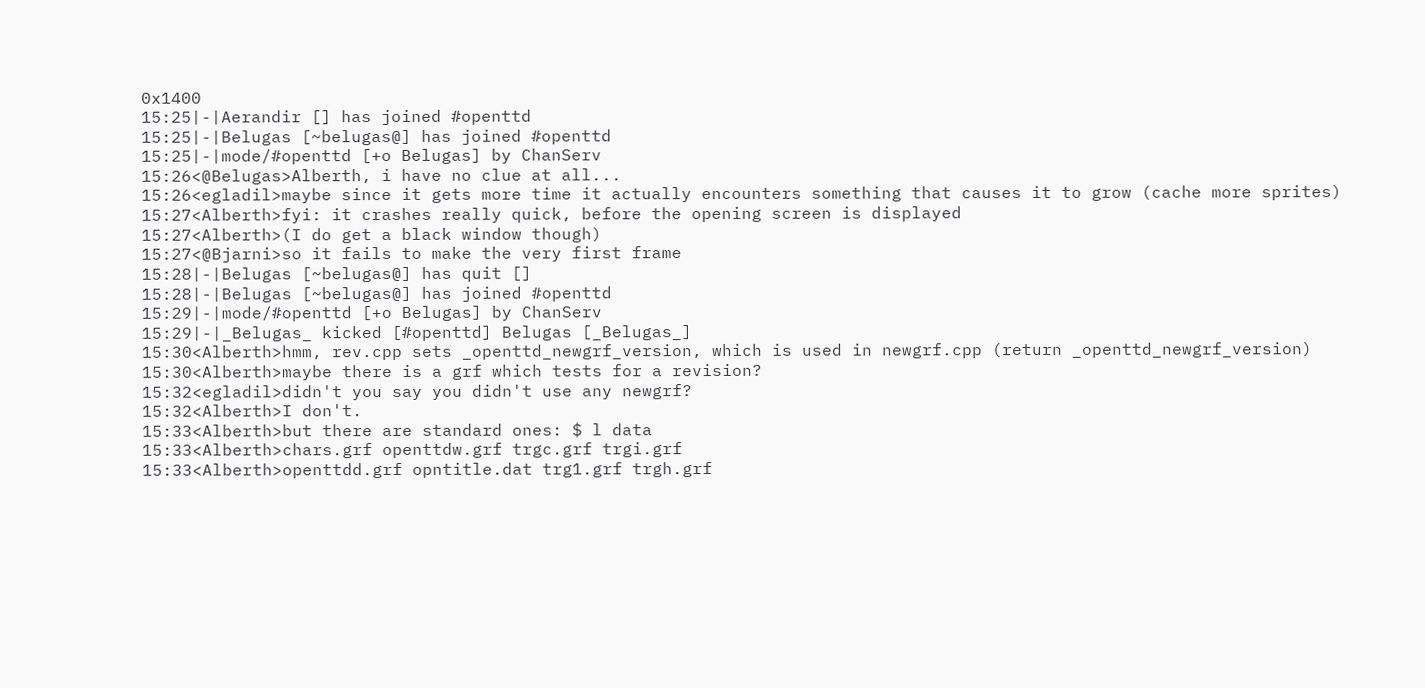0x1400
15:25|-|Aerandir [] has joined #openttd
15:25|-|Belugas [~belugas@] has joined #openttd
15:25|-|mode/#openttd [+o Belugas] by ChanServ
15:26<@Belugas>Alberth, i have no clue at all...
15:26<egladil>maybe since it gets more time it actually encounters something that causes it to grow (cache more sprites)
15:27<Alberth>fyi: it crashes really quick, before the opening screen is displayed
15:27<Alberth>(I do get a black window though)
15:27<@Bjarni>so it fails to make the very first frame
15:28|-|Belugas [~belugas@] has quit []
15:28|-|Belugas [~belugas@] has joined #openttd
15:29|-|mode/#openttd [+o Belugas] by ChanServ
15:29|-|_Belugas_ kicked [#openttd] Belugas [_Belugas_]
15:30<Alberth>hmm, rev.cpp sets _openttd_newgrf_version, which is used in newgrf.cpp (return _openttd_newgrf_version)
15:30<Alberth>maybe there is a grf which tests for a revision?
15:32<egladil>didn't you say you didn't use any newgrf?
15:32<Alberth>I don't.
15:33<Alberth>but there are standard ones: $ l data
15:33<Alberth>chars.grf openttdw.grf trgc.grf trgi.grf
15:33<Alberth>openttdd.grf opntitle.dat trg1.grf trgh.grf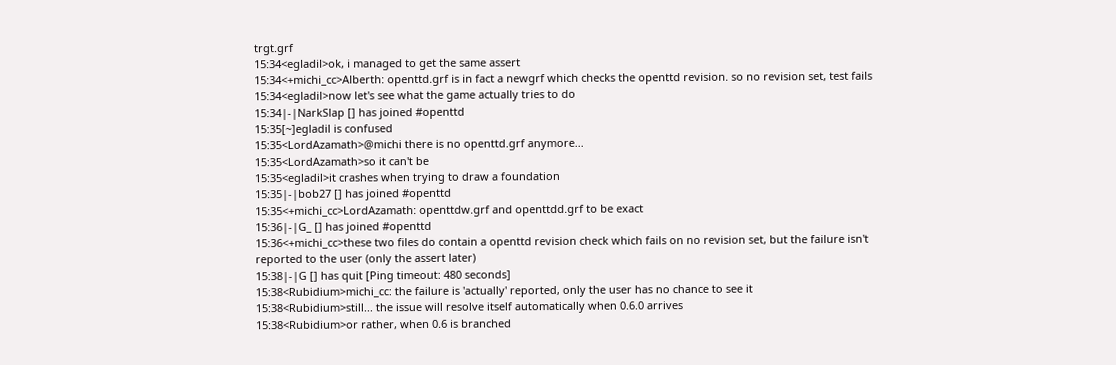trgt.grf
15:34<egladil>ok, i managed to get the same assert
15:34<+michi_cc>Alberth: openttd.grf is in fact a newgrf which checks the openttd revision. so no revision set, test fails
15:34<egladil>now let's see what the game actually tries to do
15:34|-|NarkSlap [] has joined #openttd
15:35[~]egladil is confused
15:35<LordAzamath>@michi there is no openttd.grf anymore...
15:35<LordAzamath>so it can't be
15:35<egladil>it crashes when trying to draw a foundation
15:35|-|bob27 [] has joined #openttd
15:35<+michi_cc>LordAzamath: openttdw.grf and openttdd.grf to be exact
15:36|-|G_ [] has joined #openttd
15:36<+michi_cc>these two files do contain a openttd revision check which fails on no revision set, but the failure isn't reported to the user (only the assert later)
15:38|-|G [] has quit [Ping timeout: 480 seconds]
15:38<Rubidium>michi_cc: the failure is 'actually' reported, only the user has no chance to see it
15:38<Rubidium>still... the issue will resolve itself automatically when 0.6.0 arrives
15:38<Rubidium>or rather, when 0.6 is branched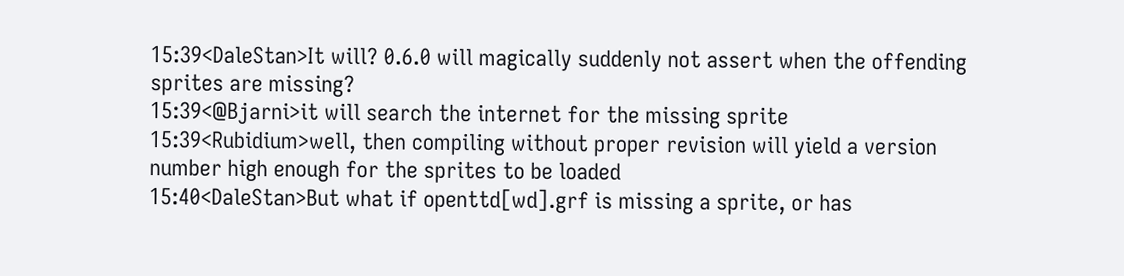15:39<DaleStan>It will? 0.6.0 will magically suddenly not assert when the offending sprites are missing?
15:39<@Bjarni>it will search the internet for the missing sprite
15:39<Rubidium>well, then compiling without proper revision will yield a version number high enough for the sprites to be loaded
15:40<DaleStan>But what if openttd[wd].grf is missing a sprite, or has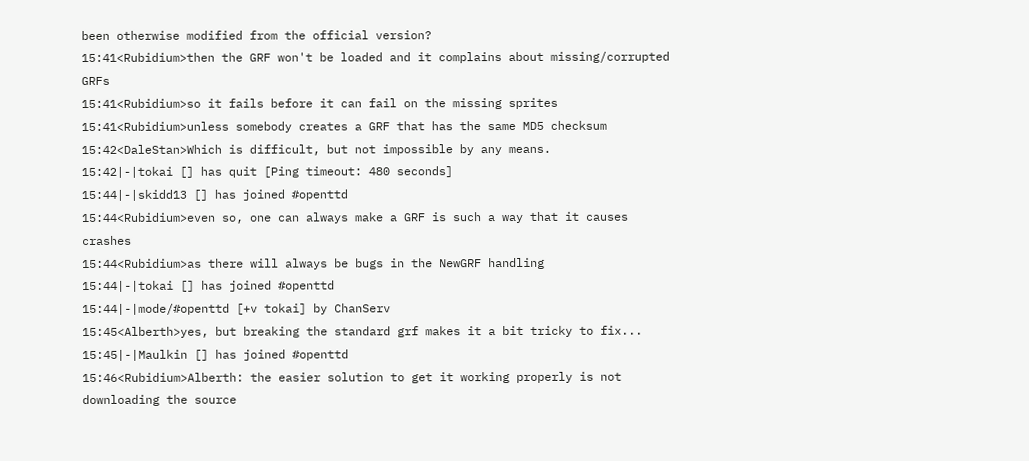been otherwise modified from the official version?
15:41<Rubidium>then the GRF won't be loaded and it complains about missing/corrupted GRFs
15:41<Rubidium>so it fails before it can fail on the missing sprites
15:41<Rubidium>unless somebody creates a GRF that has the same MD5 checksum
15:42<DaleStan>Which is difficult, but not impossible by any means.
15:42|-|tokai [] has quit [Ping timeout: 480 seconds]
15:44|-|skidd13 [] has joined #openttd
15:44<Rubidium>even so, one can always make a GRF is such a way that it causes crashes
15:44<Rubidium>as there will always be bugs in the NewGRF handling
15:44|-|tokai [] has joined #openttd
15:44|-|mode/#openttd [+v tokai] by ChanServ
15:45<Alberth>yes, but breaking the standard grf makes it a bit tricky to fix...
15:45|-|Maulkin [] has joined #openttd
15:46<Rubidium>Alberth: the easier solution to get it working properly is not downloading the source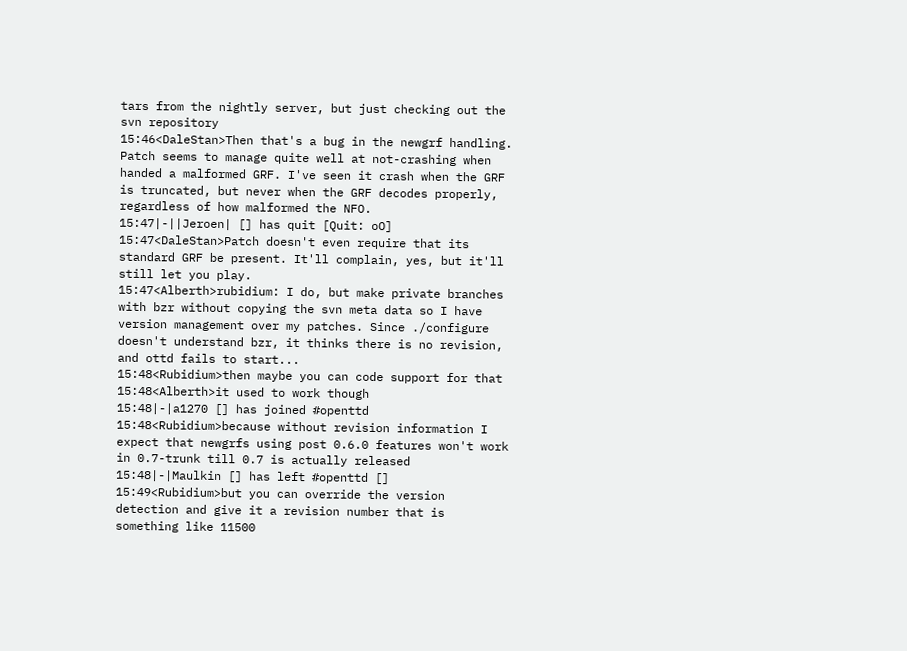tars from the nightly server, but just checking out the svn repository
15:46<DaleStan>Then that's a bug in the newgrf handling. Patch seems to manage quite well at not-crashing when handed a malformed GRF. I've seen it crash when the GRF is truncated, but never when the GRF decodes properly, regardless of how malformed the NFO.
15:47|-||Jeroen| [] has quit [Quit: oO]
15:47<DaleStan>Patch doesn't even require that its standard GRF be present. It'll complain, yes, but it'll still let you play.
15:47<Alberth>rubidium: I do, but make private branches with bzr without copying the svn meta data so I have version management over my patches. Since ./configure doesn't understand bzr, it thinks there is no revision, and ottd fails to start...
15:48<Rubidium>then maybe you can code support for that
15:48<Alberth>it used to work though
15:48|-|a1270 [] has joined #openttd
15:48<Rubidium>because without revision information I expect that newgrfs using post 0.6.0 features won't work in 0.7-trunk till 0.7 is actually released
15:48|-|Maulkin [] has left #openttd []
15:49<Rubidium>but you can override the version detection and give it a revision number that is something like 11500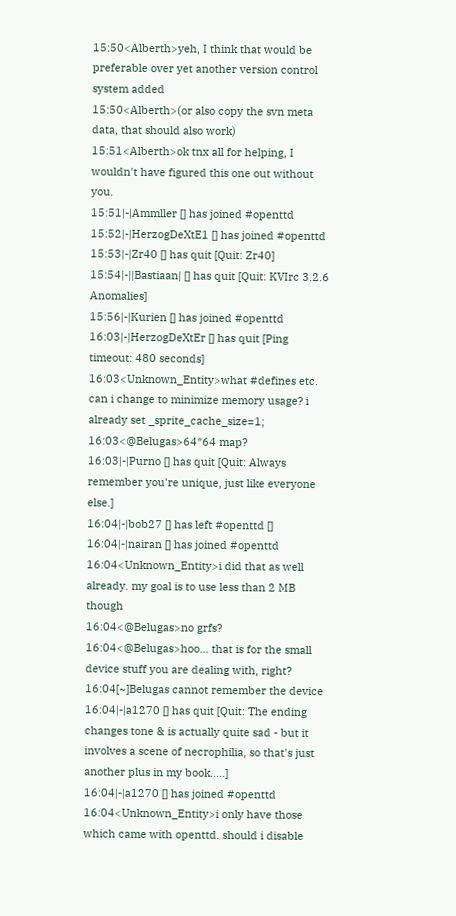15:50<Alberth>yeh, I think that would be preferable over yet another version control system added
15:50<Alberth>(or also copy the svn meta data, that should also work)
15:51<Alberth>ok tnx all for helping, I wouldn't have figured this one out without you.
15:51|-|Ammller [] has joined #openttd
15:52|-|HerzogDeXtE1 [] has joined #openttd
15:53|-|Zr40 [] has quit [Quit: Zr40]
15:54|-||Bastiaan| [] has quit [Quit: KVIrc 3.2.6 Anomalies]
15:56|-|Kurien [] has joined #openttd
16:03|-|HerzogDeXtEr [] has quit [Ping timeout: 480 seconds]
16:03<Unknown_Entity>what #defines etc. can i change to minimize memory usage? i already set _sprite_cache_size=1;
16:03<@Belugas>64*64 map?
16:03|-|Purno [] has quit [Quit: Always remember you're unique, just like everyone else.]
16:04|-|bob27 [] has left #openttd []
16:04|-|nairan [] has joined #openttd
16:04<Unknown_Entity>i did that as well already. my goal is to use less than 2 MB though
16:04<@Belugas>no grfs?
16:04<@Belugas>hoo... that is for the small device stuff you are dealing with, right?
16:04[~]Belugas cannot remember the device
16:04|-|a1270 [] has quit [Quit: The ending changes tone & is actually quite sad - but it involves a scene of necrophilia, so that's just another plus in my book.....]
16:04|-|a1270 [] has joined #openttd
16:04<Unknown_Entity>i only have those which came with openttd. should i disable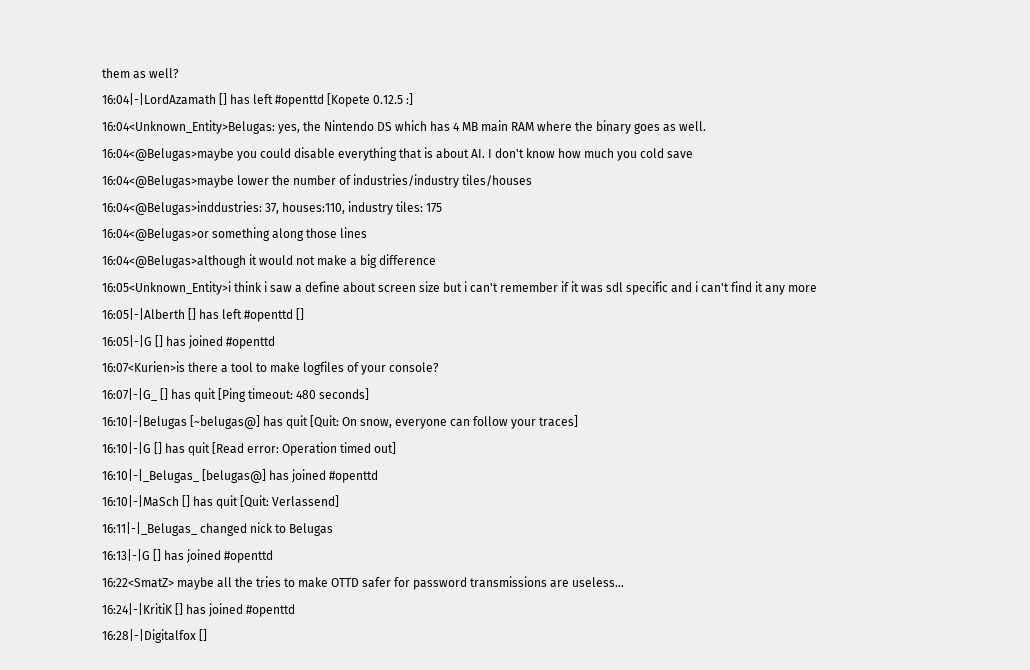them as well?
16:04|-|LordAzamath [] has left #openttd [Kopete 0.12.5 :]
16:04<Unknown_Entity>Belugas: yes, the Nintendo DS which has 4 MB main RAM where the binary goes as well.
16:04<@Belugas>maybe you could disable everything that is about AI. I don't know how much you cold save
16:04<@Belugas>maybe lower the number of industries/industry tiles/houses
16:04<@Belugas>inddustries: 37, houses:110, industry tiles: 175
16:04<@Belugas>or something along those lines
16:04<@Belugas>although it would not make a big difference
16:05<Unknown_Entity>i think i saw a define about screen size but i can't remember if it was sdl specific and i can't find it any more
16:05|-|Alberth [] has left #openttd []
16:05|-|G [] has joined #openttd
16:07<Kurien>is there a tool to make logfiles of your console?
16:07|-|G_ [] has quit [Ping timeout: 480 seconds]
16:10|-|Belugas [~belugas@] has quit [Quit: On snow, everyone can follow your traces]
16:10|-|G [] has quit [Read error: Operation timed out]
16:10|-|_Belugas_ [belugas@] has joined #openttd
16:10|-|MaSch [] has quit [Quit: Verlassend]
16:11|-|_Belugas_ changed nick to Belugas
16:13|-|G [] has joined #openttd
16:22<SmatZ> maybe all the tries to make OTTD safer for password transmissions are useless...
16:24|-|KritiK [] has joined #openttd
16:28|-|Digitalfox []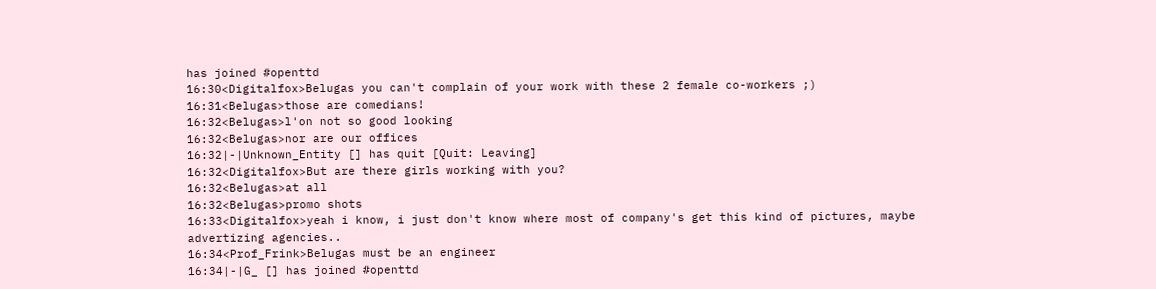has joined #openttd
16:30<Digitalfox>Belugas you can't complain of your work with these 2 female co-workers ;)
16:31<Belugas>those are comedians!
16:32<Belugas>l'on not so good looking
16:32<Belugas>nor are our offices
16:32|-|Unknown_Entity [] has quit [Quit: Leaving]
16:32<Digitalfox>But are there girls working with you?
16:32<Belugas>at all
16:32<Belugas>promo shots
16:33<Digitalfox>yeah i know, i just don't know where most of company's get this kind of pictures, maybe advertizing agencies..
16:34<Prof_Frink>Belugas must be an engineer
16:34|-|G_ [] has joined #openttd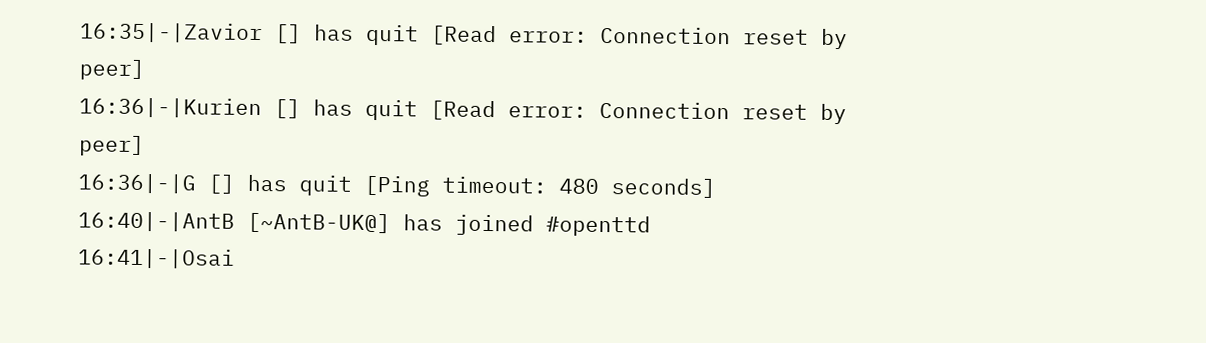16:35|-|Zavior [] has quit [Read error: Connection reset by peer]
16:36|-|Kurien [] has quit [Read error: Connection reset by peer]
16:36|-|G [] has quit [Ping timeout: 480 seconds]
16:40|-|AntB [~AntB-UK@] has joined #openttd
16:41|-|Osai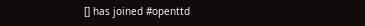[] has joined #openttd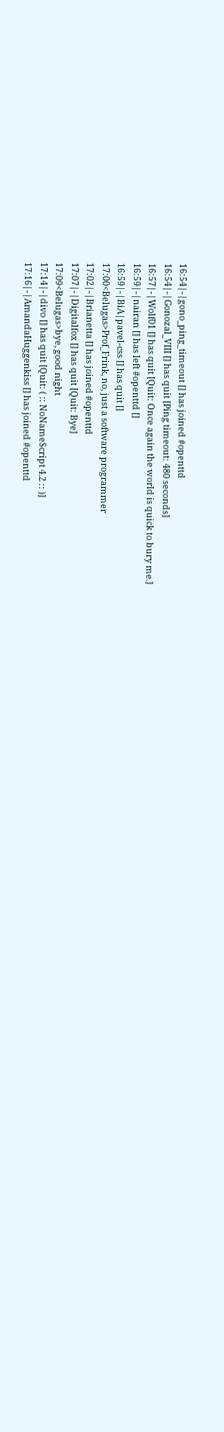16:54|-|gono_ping_timeout [] has joined #openttd
16:54|-|Gonozal_VIII [] has quit [Ping timeout: 480 seconds]
16:57|-|Wolf01 [] has quit [Quit: Once again the world is quick to bury me.]
16:59|-|nairan [] has left #openttd []
16:59|-|BiA|pavel-css [] has quit []
17:00<Belugas>Prof_Frink, no, just a software programmer
17:02|-|Brianetta [] has joined #openttd
17:07|-|Digitalfox [] has quit [Quit: Bye]
17:09<Belugas>bye, good night
17:14|-|divo [] has quit [Quit: ( :: NoNameScript 4.2 :: )]
17:16|-|AmandaHuggenkiss [] has joined #openttd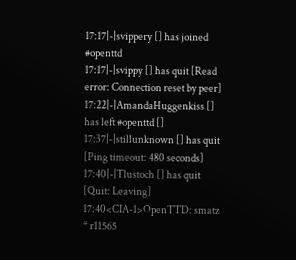17:17|-|svippery [] has joined #openttd
17:17|-|svippy [] has quit [Read error: Connection reset by peer]
17:22|-|AmandaHuggenkiss [] has left #openttd []
17:37|-|stillunknown [] has quit [Ping timeout: 480 seconds]
17:40|-|Tlustoch [] has quit [Quit: Leaving]
17:40<CIA-1>OpenTTD: smatz * r11565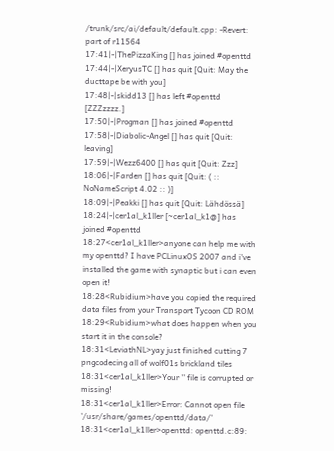/trunk/src/ai/default/default.cpp: -Revert: part of r11564
17:41|-|ThePizzaKing [] has joined #openttd
17:44|-|XeryusTC [] has quit [Quit: May the ducttape be with you]
17:48|-|skidd13 [] has left #openttd [ZZZzzzz.]
17:50|-|Progman [] has joined #openttd
17:58|-|Diabolic-Angel [] has quit [Quit: leaving]
17:59|-|Wezz6400 [] has quit [Quit: Zzz]
18:06|-|Farden [] has quit [Quit: ( :: NoNameScript 4.02 :: )]
18:09|-|Peakki [] has quit [Quit: Lähdössä]
18:24|-|cer1al_k1ller [~cer1al_k1@] has joined #openttd
18:27<cer1al_k1ller>anyone can help me with my openttd? I have PCLinuxOS 2007 and i've installed the game with synaptic but i can even open it!
18:28<Rubidium>have you copied the required data files from your Transport Tycoon CD ROM
18:29<Rubidium>what does happen when you start it in the console?
18:31<LeviathNL>yay just finished cutting 7 pngcodecing all of wolf01s brickland tiles
18:31<cer1al_k1ller>Your '' file is corrupted or missing!
18:31<cer1al_k1ller>Error: Cannot open file '/usr/share/games/openttd/data/'
18:31<cer1al_k1ller>openttd: openttd.c:89: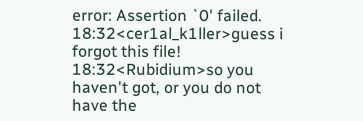error: Assertion `0' failed.
18:32<cer1al_k1ller>guess i forgot this file!
18:32<Rubidium>so you haven't got, or you do not have the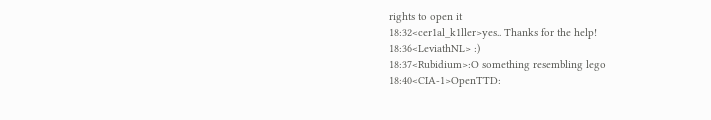rights to open it
18:32<cer1al_k1ller>yes.. Thanks for the help!
18:36<LeviathNL> :)
18:37<Rubidium>:O something resembling lego
18:40<CIA-1>OpenTTD: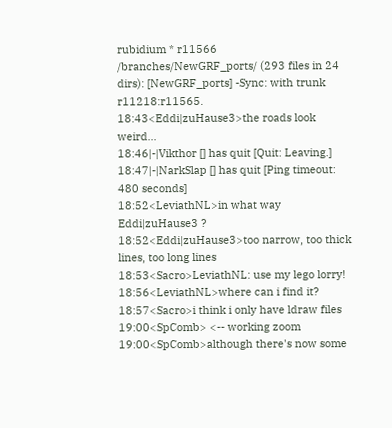rubidium * r11566 /branches/NewGRF_ports/ (293 files in 24 dirs): [NewGRF_ports] -Sync: with trunk r11218:r11565.
18:43<Eddi|zuHause3>the roads look weird...
18:46|-|Vikthor [] has quit [Quit: Leaving.]
18:47|-|NarkSlap [] has quit [Ping timeout: 480 seconds]
18:52<LeviathNL>in what way Eddi|zuHause3 ?
18:52<Eddi|zuHause3>too narrow, too thick lines, too long lines
18:53<Sacro>LeviathNL: use my lego lorry!
18:56<LeviathNL>where can i find it?
18:57<Sacro>i think i only have ldraw files
19:00<SpComb> <-- working zoom
19:00<SpComb>although there's now some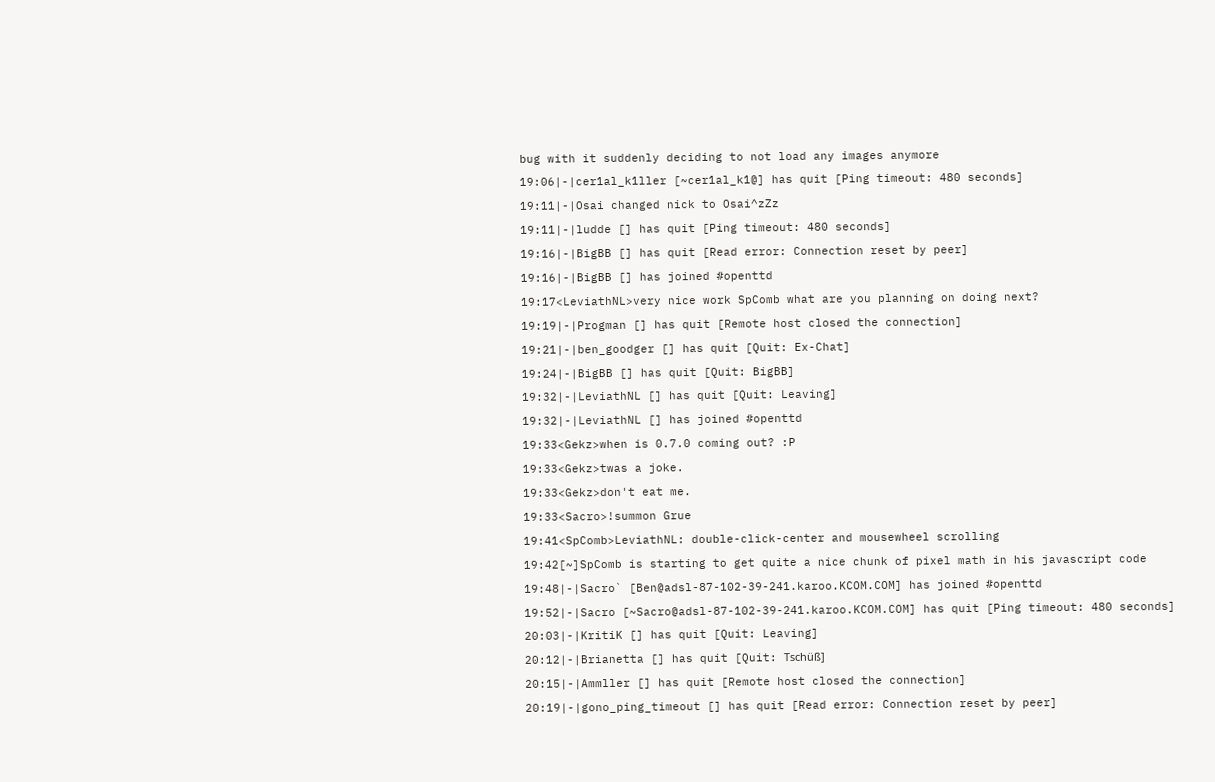bug with it suddenly deciding to not load any images anymore
19:06|-|cer1al_k1ller [~cer1al_k1@] has quit [Ping timeout: 480 seconds]
19:11|-|Osai changed nick to Osai^zZz
19:11|-|ludde [] has quit [Ping timeout: 480 seconds]
19:16|-|BigBB [] has quit [Read error: Connection reset by peer]
19:16|-|BigBB [] has joined #openttd
19:17<LeviathNL>very nice work SpComb what are you planning on doing next?
19:19|-|Progman [] has quit [Remote host closed the connection]
19:21|-|ben_goodger [] has quit [Quit: Ex-Chat]
19:24|-|BigBB [] has quit [Quit: BigBB]
19:32|-|LeviathNL [] has quit [Quit: Leaving]
19:32|-|LeviathNL [] has joined #openttd
19:33<Gekz>when is 0.7.0 coming out? :P
19:33<Gekz>twas a joke.
19:33<Gekz>don't eat me.
19:33<Sacro>!summon Grue
19:41<SpComb>LeviathNL: double-click-center and mousewheel scrolling
19:42[~]SpComb is starting to get quite a nice chunk of pixel math in his javascript code
19:48|-|Sacro` [Ben@adsl-87-102-39-241.karoo.KCOM.COM] has joined #openttd
19:52|-|Sacro [~Sacro@adsl-87-102-39-241.karoo.KCOM.COM] has quit [Ping timeout: 480 seconds]
20:03|-|KritiK [] has quit [Quit: Leaving]
20:12|-|Brianetta [] has quit [Quit: Tschüß]
20:15|-|Ammller [] has quit [Remote host closed the connection]
20:19|-|gono_ping_timeout [] has quit [Read error: Connection reset by peer]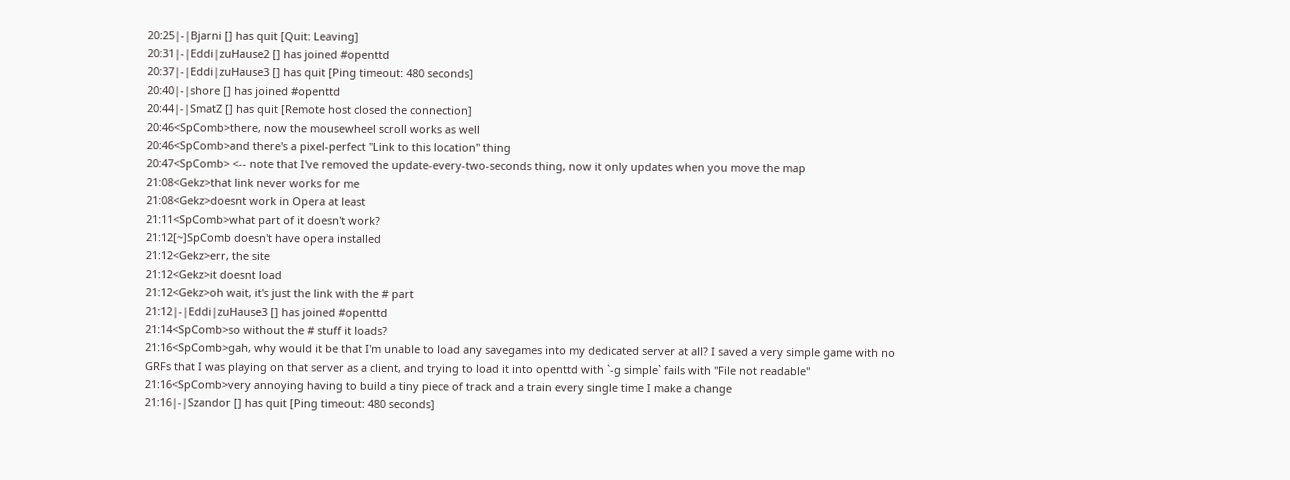20:25|-|Bjarni [] has quit [Quit: Leaving]
20:31|-|Eddi|zuHause2 [] has joined #openttd
20:37|-|Eddi|zuHause3 [] has quit [Ping timeout: 480 seconds]
20:40|-|shore [] has joined #openttd
20:44|-|SmatZ [] has quit [Remote host closed the connection]
20:46<SpComb>there, now the mousewheel scroll works as well
20:46<SpComb>and there's a pixel-perfect "Link to this location" thing
20:47<SpComb> <-- note that I've removed the update-every-two-seconds thing, now it only updates when you move the map
21:08<Gekz>that link never works for me
21:08<Gekz>doesnt work in Opera at least
21:11<SpComb>what part of it doesn't work?
21:12[~]SpComb doesn't have opera installed
21:12<Gekz>err, the site
21:12<Gekz>it doesnt load
21:12<Gekz>oh wait, it's just the link with the # part
21:12|-|Eddi|zuHause3 [] has joined #openttd
21:14<SpComb>so without the # stuff it loads?
21:16<SpComb>gah, why would it be that I'm unable to load any savegames into my dedicated server at all? I saved a very simple game with no GRFs that I was playing on that server as a client, and trying to load it into openttd with `-g simple` fails with "File not readable"
21:16<SpComb>very annoying having to build a tiny piece of track and a train every single time I make a change
21:16|-|Szandor [] has quit [Ping timeout: 480 seconds]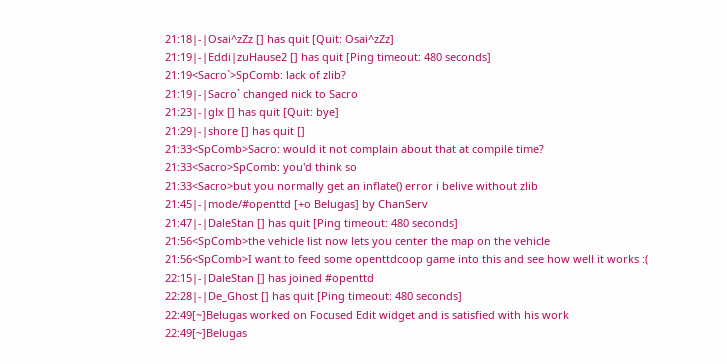21:18|-|Osai^zZz [] has quit [Quit: Osai^zZz]
21:19|-|Eddi|zuHause2 [] has quit [Ping timeout: 480 seconds]
21:19<Sacro`>SpComb: lack of zlib?
21:19|-|Sacro` changed nick to Sacro
21:23|-|glx [] has quit [Quit: bye]
21:29|-|shore [] has quit []
21:33<SpComb>Sacro: would it not complain about that at compile time?
21:33<Sacro>SpComb: you'd think so
21:33<Sacro>but you normally get an inflate() error i belive without zlib
21:45|-|mode/#openttd [+o Belugas] by ChanServ
21:47|-|DaleStan [] has quit [Ping timeout: 480 seconds]
21:56<SpComb>the vehicle list now lets you center the map on the vehicle
21:56<SpComb>I want to feed some openttdcoop game into this and see how well it works :(
22:15|-|DaleStan [] has joined #openttd
22:28|-|De_Ghost [] has quit [Ping timeout: 480 seconds]
22:49[~]Belugas worked on Focused Edit widget and is satisfied with his work
22:49[~]Belugas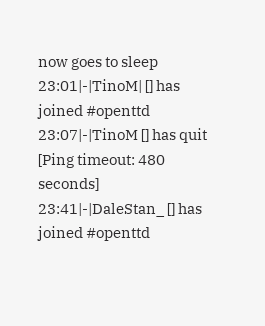now goes to sleep
23:01|-|TinoM| [] has joined #openttd
23:07|-|TinoM [] has quit [Ping timeout: 480 seconds]
23:41|-|DaleStan_ [] has joined #openttd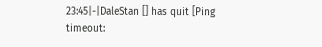23:45|-|DaleStan [] has quit [Ping timeout: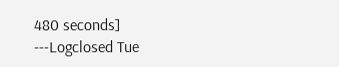480 seconds]
---Logclosed Tue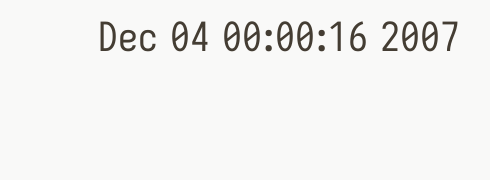Dec 04 00:00:16 2007